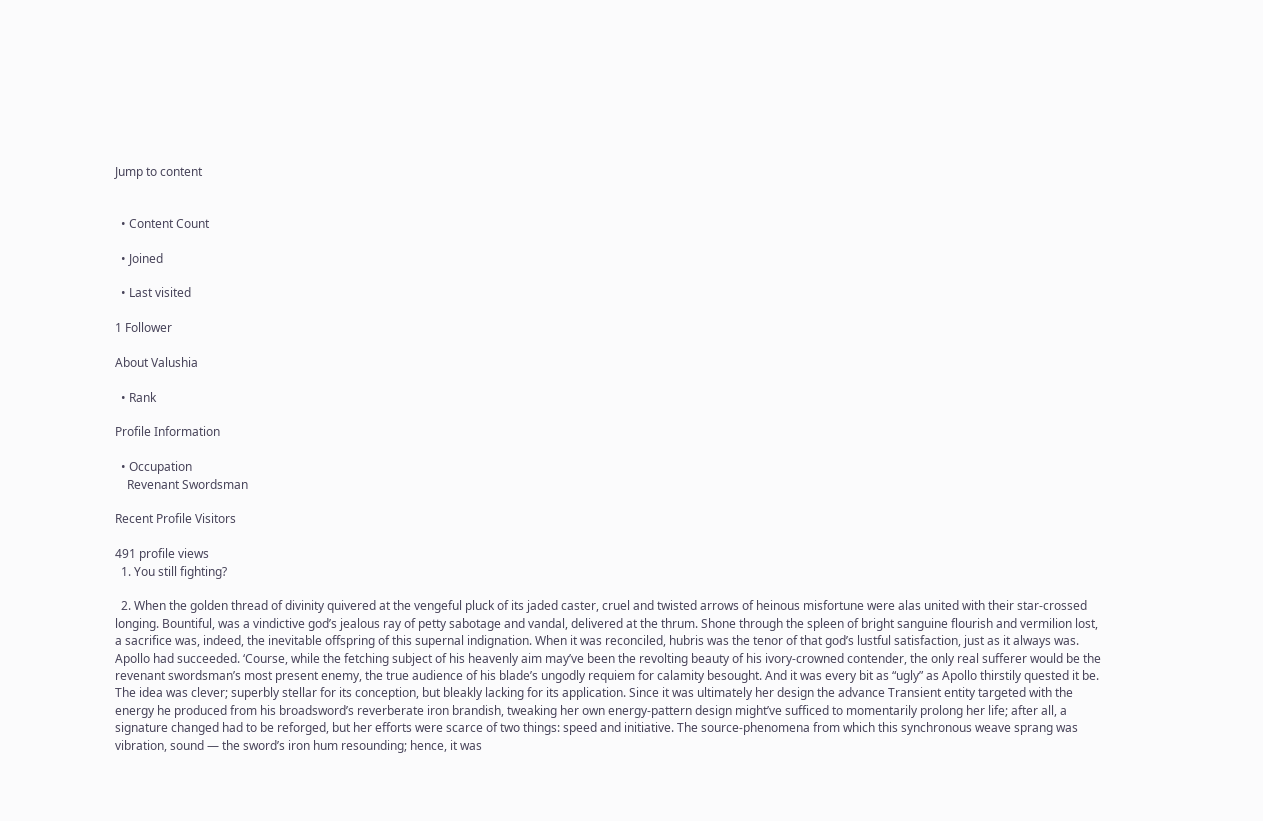Jump to content


  • Content Count

  • Joined

  • Last visited

1 Follower

About Valushia

  • Rank

Profile Information

  • Occupation
    Revenant Swordsman

Recent Profile Visitors

491 profile views
  1. You still fighting?

  2. When the golden thread of divinity quivered at the vengeful pluck of its jaded caster, cruel and twisted arrows of heinous misfortune were alas united with their star-crossed longing. Bountiful, was a vindictive god’s jealous ray of petty sabotage and vandal, delivered at the thrum. Shone through the spleen of bright sanguine flourish and vermilion lost, a sacrifice was, indeed, the inevitable offspring of this supernal indignation. When it was reconciled, hubris was the tenor of that god’s lustful satisfaction, just as it always was. Apollo had succeeded. ‘Course, while the fetching subject of his heavenly aim may’ve been the revolting beauty of his ivory-crowned contender, the only real sufferer would be the revenant swordsman’s most present enemy, the true audience of his blade’s ungodly requiem for calamity besought. And it was every bit as “ugly” as Apollo thirstily quested it be. The idea was clever; superbly stellar for its conception, but bleakly lacking for its application. Since it was ultimately her design the advance Transient entity targeted with the energy he produced from his broadsword’s reverberate iron brandish, tweaking her own energy-pattern design might’ve sufficed to momentarily prolong her life; after all, a signature changed had to be reforged, but her efforts were scarce of two things: speed and initiative. The source-phenomena from which this synchronous weave sprang was vibration, sound — the sword’s iron hum resounding; hence, it was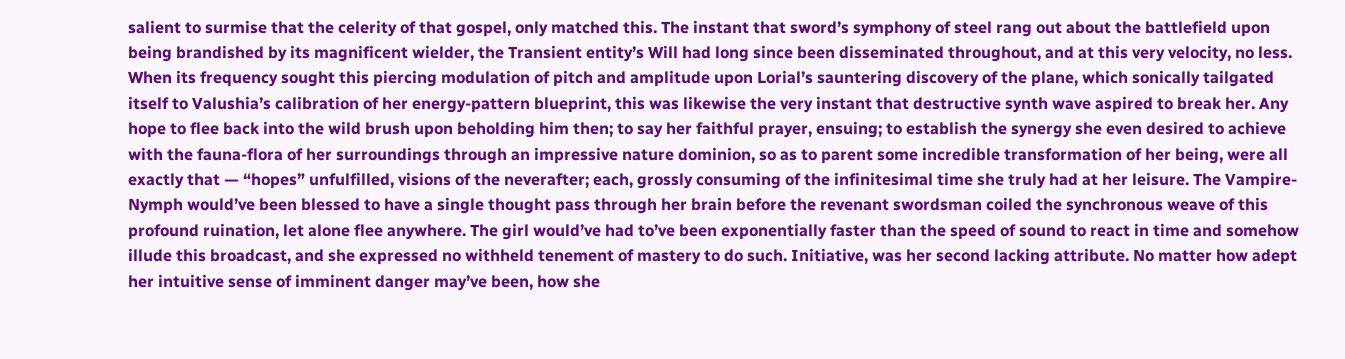salient to surmise that the celerity of that gospel, only matched this. The instant that sword’s symphony of steel rang out about the battlefield upon being brandished by its magnificent wielder, the Transient entity’s Will had long since been disseminated throughout, and at this very velocity, no less. When its frequency sought this piercing modulation of pitch and amplitude upon Lorial’s sauntering discovery of the plane, which sonically tailgated itself to Valushia’s calibration of her energy-pattern blueprint, this was likewise the very instant that destructive synth wave aspired to break her. Any hope to flee back into the wild brush upon beholding him then; to say her faithful prayer, ensuing; to establish the synergy she even desired to achieve with the fauna-flora of her surroundings through an impressive nature dominion, so as to parent some incredible transformation of her being, were all exactly that — “hopes” unfulfilled, visions of the neverafter; each, grossly consuming of the infinitesimal time she truly had at her leisure. The Vampire-Nymph would’ve been blessed to have a single thought pass through her brain before the revenant swordsman coiled the synchronous weave of this profound ruination, let alone flee anywhere. The girl would’ve had to’ve been exponentially faster than the speed of sound to react in time and somehow illude this broadcast, and she expressed no withheld tenement of mastery to do such. Initiative, was her second lacking attribute. No matter how adept her intuitive sense of imminent danger may’ve been, how she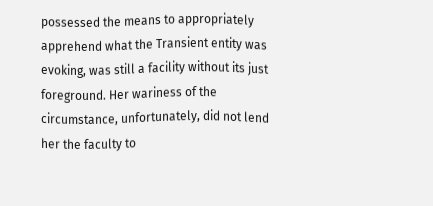possessed the means to appropriately apprehend what the Transient entity was evoking, was still a facility without its just foreground. Her wariness of the circumstance, unfortunately, did not lend her the faculty to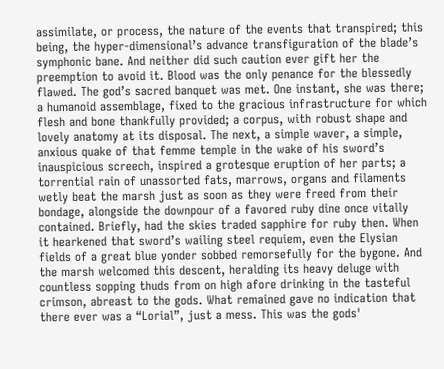assimilate, or process, the nature of the events that transpired; this being, the hyper-dimensional’s advance transfiguration of the blade’s symphonic bane. And neither did such caution ever gift her the preemption to avoid it. Blood was the only penance for the blessedly flawed. The god’s sacred banquet was met. One instant, she was there; a humanoid assemblage, fixed to the gracious infrastructure for which flesh and bone thankfully provided; a corpus, with robust shape and lovely anatomy at its disposal. The next, a simple waver, a simple, anxious quake of that femme temple in the wake of his sword’s inauspicious screech, inspired a grotesque eruption of her parts; a torrential rain of unassorted fats, marrows, organs and filaments wetly beat the marsh just as soon as they were freed from their bondage, alongside the downpour of a favored ruby dine once vitally contained. Briefly, had the skies traded sapphire for ruby then. When it hearkened that sword’s wailing steel requiem, even the Elysian fields of a great blue yonder sobbed remorsefully for the bygone. And the marsh welcomed this descent, heralding its heavy deluge with countless sopping thuds from on high afore drinking in the tasteful crimson, abreast to the gods. What remained gave no indication that there ever was a “Lorial”, just a mess. This was the gods'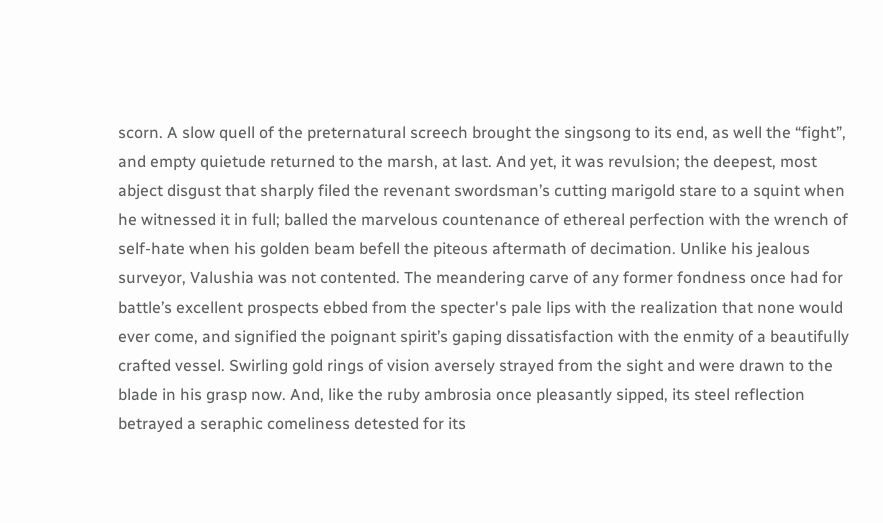scorn. A slow quell of the preternatural screech brought the singsong to its end, as well the “fight”, and empty quietude returned to the marsh, at last. And yet, it was revulsion; the deepest, most abject disgust that sharply filed the revenant swordsman’s cutting marigold stare to a squint when he witnessed it in full; balled the marvelous countenance of ethereal perfection with the wrench of self-hate when his golden beam befell the piteous aftermath of decimation. Unlike his jealous surveyor, Valushia was not contented. The meandering carve of any former fondness once had for battle’s excellent prospects ebbed from the specter's pale lips with the realization that none would ever come, and signified the poignant spirit’s gaping dissatisfaction with the enmity of a beautifully crafted vessel. Swirling gold rings of vision aversely strayed from the sight and were drawn to the blade in his grasp now. And, like the ruby ambrosia once pleasantly sipped, its steel reflection betrayed a seraphic comeliness detested for its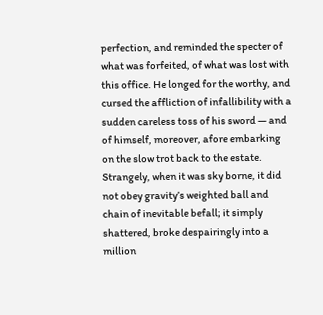perfection, and reminded the specter of what was forfeited, of what was lost with this office. He longed for the worthy, and cursed the affliction of infallibility with a sudden careless toss of his sword — and of himself, moreover, afore embarking on the slow trot back to the estate. Strangely, when it was sky borne, it did not obey gravity’s weighted ball and chain of inevitable befall; it simply shattered, broke despairingly into a million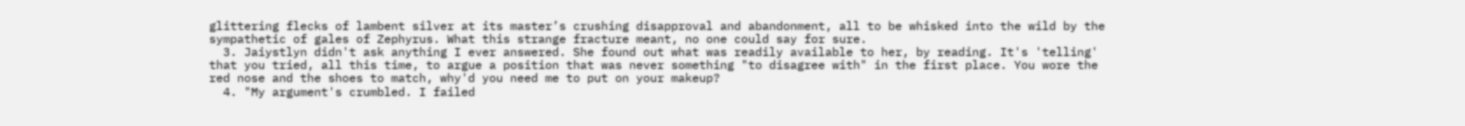glittering flecks of lambent silver at its master’s crushing disapproval and abandonment, all to be whisked into the wild by the sympathetic of gales of Zephyrus. What this strange fracture meant, no one could say for sure.
  3. Jaiystlyn didn't ask anything I ever answered. She found out what was readily available to her, by reading. It's 'telling' that you tried, all this time, to argue a position that was never something "to disagree with" in the first place. You wore the red nose and the shoes to match, why'd you need me to put on your makeup?
  4. "My argument's crumbled. I failed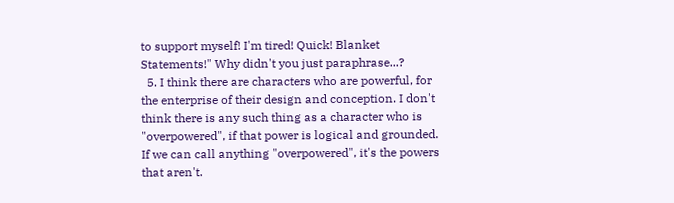to support myself! I'm tired! Quick! Blanket Statements!" Why didn't you just paraphrase...?
  5. I think there are characters who are powerful, for the enterprise of their design and conception. I don't think there is any such thing as a character who is "overpowered", if that power is logical and grounded. If we can call anything "overpowered", it's the powers that aren't.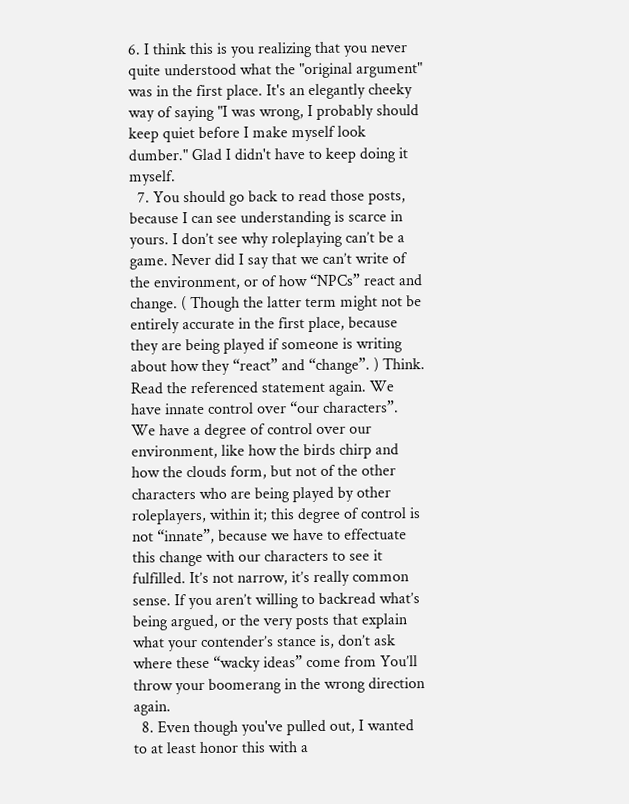6. I think this is you realizing that you never quite understood what the "original argument" was in the first place. It's an elegantly cheeky way of saying "I was wrong, I probably should keep quiet before I make myself look dumber." Glad I didn't have to keep doing it myself.
  7. You should go back to read those posts, because I can see understanding is scarce in yours. I don’t see why roleplaying can’t be a game. Never did I say that we can’t write of the environment, or of how “NPCs” react and change. ( Though the latter term might not be entirely accurate in the first place, because they are being played if someone is writing about how they “react” and “change”. ) Think. Read the referenced statement again. We have innate control over “our characters”. We have a degree of control over our environment, like how the birds chirp and how the clouds form, but not of the other characters who are being played by other roleplayers, within it; this degree of control is not “innate”, because we have to effectuate this change with our characters to see it fulfilled. It’s not narrow, it’s really common sense. If you aren’t willing to backread what’s being argued, or the very posts that explain what your contender’s stance is, don’t ask where these “wacky ideas” come from You’ll throw your boomerang in the wrong direction again.
  8. Even though you've pulled out, I wanted to at least honor this with a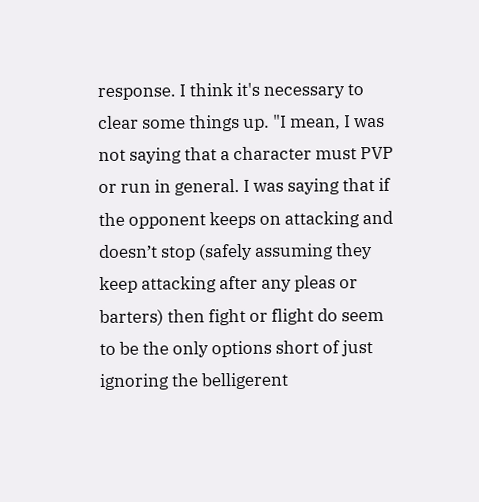response. I think it's necessary to clear some things up. "I mean, I was not saying that a character must PVP or run in general. I was saying that if the opponent keeps on attacking and doesn’t stop (safely assuming they keep attacking after any pleas or barters) then fight or flight do seem to be the only options short of just ignoring the belligerent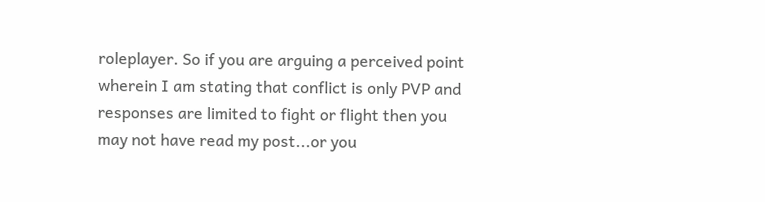roleplayer. So if you are arguing a perceived point wherein I am stating that conflict is only PVP and responses are limited to fight or flight then you may not have read my post...or you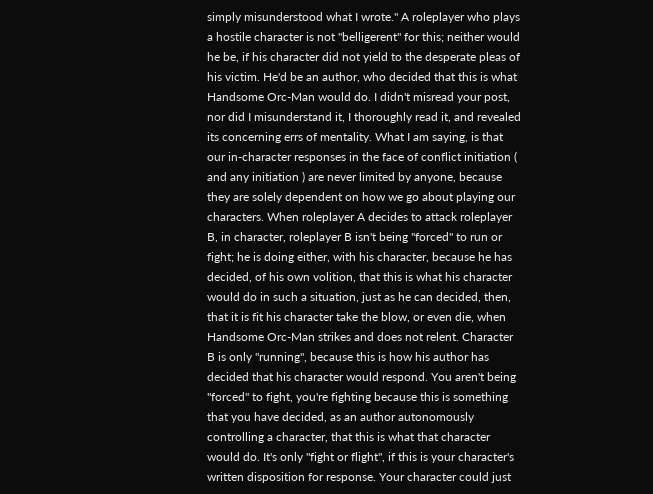simply misunderstood what I wrote." A roleplayer who plays a hostile character is not "belligerent" for this; neither would he be, if his character did not yield to the desperate pleas of his victim. He'd be an author, who decided that this is what Handsome Orc-Man would do. I didn't misread your post, nor did I misunderstand it, I thoroughly read it, and revealed its concerning errs of mentality. What I am saying, is that our in-character responses in the face of conflict initiation ( and any initiation ) are never limited by anyone, because they are solely dependent on how we go about playing our characters. When roleplayer A decides to attack roleplayer B, in character, roleplayer B isn't being "forced" to run or fight; he is doing either, with his character, because he has decided, of his own volition, that this is what his character would do in such a situation, just as he can decided, then, that it is fit his character take the blow, or even die, when Handsome Orc-Man strikes and does not relent. Character B is only "running", because this is how his author has decided that his character would respond. You aren't being "forced" to fight, you're fighting because this is something that you have decided, as an author autonomously controlling a character, that this is what that character would do. It's only "fight or flight", if this is your character's written disposition for response. Your character could just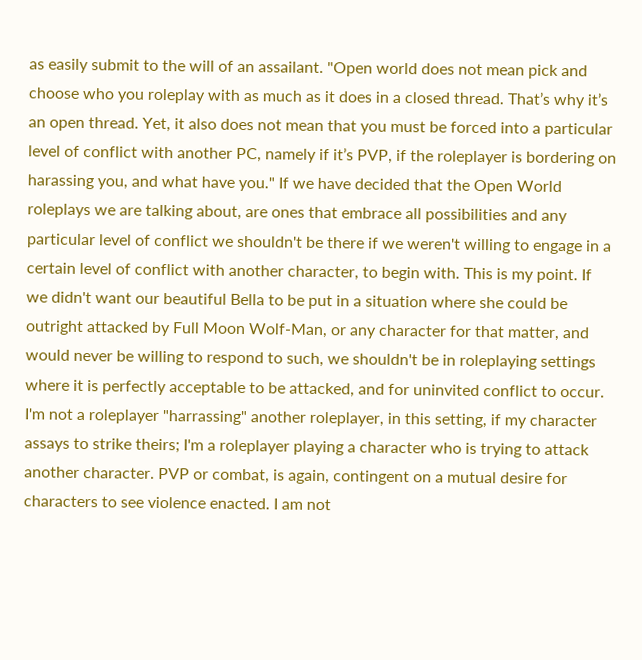as easily submit to the will of an assailant. "Open world does not mean pick and choose who you roleplay with as much as it does in a closed thread. That’s why it’s an open thread. Yet, it also does not mean that you must be forced into a particular level of conflict with another PC, namely if it’s PVP, if the roleplayer is bordering on harassing you, and what have you." If we have decided that the Open World roleplays we are talking about, are ones that embrace all possibilities and any particular level of conflict we shouldn't be there if we weren't willing to engage in a certain level of conflict with another character, to begin with. This is my point. If we didn't want our beautiful Bella to be put in a situation where she could be outright attacked by Full Moon Wolf-Man, or any character for that matter, and would never be willing to respond to such, we shouldn't be in roleplaying settings where it is perfectly acceptable to be attacked, and for uninvited conflict to occur. I'm not a roleplayer "harrassing" another roleplayer, in this setting, if my character assays to strike theirs; I'm a roleplayer playing a character who is trying to attack another character. PVP or combat, is again, contingent on a mutual desire for characters to see violence enacted. I am not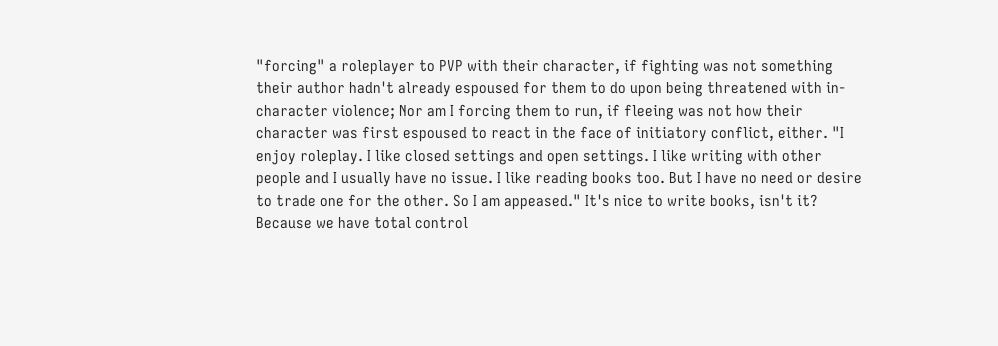"forcing" a roleplayer to PVP with their character, if fighting was not something their author hadn't already espoused for them to do upon being threatened with in-character violence; Nor am I forcing them to run, if fleeing was not how their character was first espoused to react in the face of initiatory conflict, either. "I enjoy roleplay. I like closed settings and open settings. I like writing with other people and I usually have no issue. I like reading books too. But I have no need or desire to trade one for the other. So I am appeased." It's nice to write books, isn't it? Because we have total control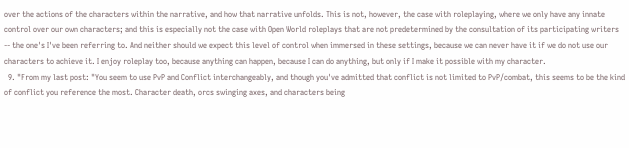over the actions of the characters within the narrative, and how that narrative unfolds. This is not, however, the case with roleplaying, where we only have any innate control over our own characters; and this is especially not the case with Open World roleplays that are not predetermined by the consultation of its participating writers -- the one's I've been referring to. And neither should we expect this level of control when immersed in these settings, because we can never have it if we do not use our characters to achieve it. I enjoy roleplay too, because anything can happen, because I can do anything, but only if I make it possible with my character.
  9. "From my last post: "You seem to use PvP and Conflict interchangeably, and though you've admitted that conflict is not limited to PvP/combat, this seems to be the kind of conflict you reference the most. Character death, orcs swinging axes, and characters being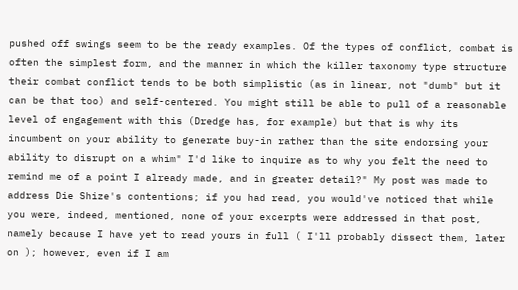pushed off swings seem to be the ready examples. Of the types of conflict, combat is often the simplest form, and the manner in which the killer taxonomy type structure their combat conflict tends to be both simplistic (as in linear, not "dumb" but it can be that too) and self-centered. You might still be able to pull of a reasonable level of engagement with this (Dredge has, for example) but that is why its incumbent on your ability to generate buy-in rather than the site endorsing your ability to disrupt on a whim" I'd like to inquire as to why you felt the need to remind me of a point I already made, and in greater detail?" My post was made to address Die Shize's contentions; if you had read, you would've noticed that while you were, indeed, mentioned, none of your excerpts were addressed in that post, namely because I have yet to read yours in full ( I'll probably dissect them, later on ); however, even if I am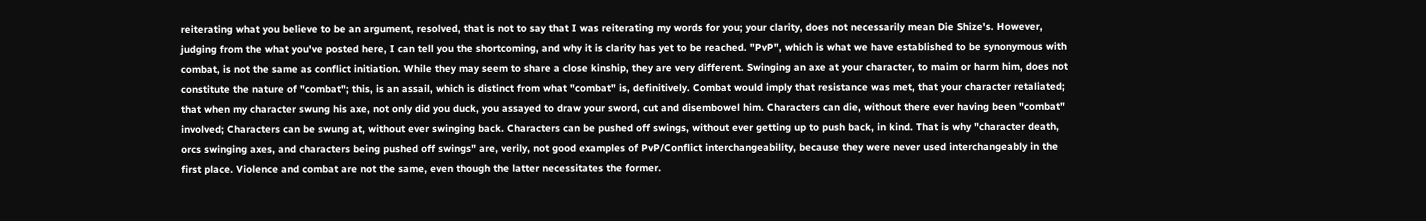reiterating what you believe to be an argument, resolved, that is not to say that I was reiterating my words for you; your clarity, does not necessarily mean Die Shize's. However, judging from the what you've posted here, I can tell you the shortcoming, and why it is clarity has yet to be reached. "PvP", which is what we have established to be synonymous with combat, is not the same as conflict initiation. While they may seem to share a close kinship, they are very different. Swinging an axe at your character, to maim or harm him, does not constitute the nature of "combat"; this, is an assail, which is distinct from what "combat" is, definitively. Combat would imply that resistance was met, that your character retaliated; that when my character swung his axe, not only did you duck, you assayed to draw your sword, cut and disembowel him. Characters can die, without there ever having been "combat" involved; Characters can be swung at, without ever swinging back. Characters can be pushed off swings, without ever getting up to push back, in kind. That is why "character death, orcs swinging axes, and characters being pushed off swings" are, verily, not good examples of PvP/Conflict interchangeability, because they were never used interchangeably in the first place. Violence and combat are not the same, even though the latter necessitates the former.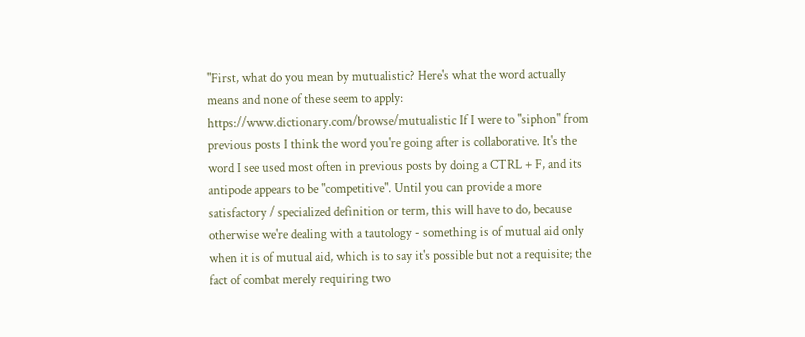"First, what do you mean by mutualistic? Here's what the word actually means and none of these seem to apply: https://www.dictionary.com/browse/mutualistic If I were to "siphon" from previous posts I think the word you're going after is collaborative. It's the word I see used most often in previous posts by doing a CTRL + F, and its antipode appears to be "competitive". Until you can provide a more satisfactory / specialized definition or term, this will have to do, because otherwise we're dealing with a tautology - something is of mutual aid only when it is of mutual aid, which is to say it's possible but not a requisite; the fact of combat merely requiring two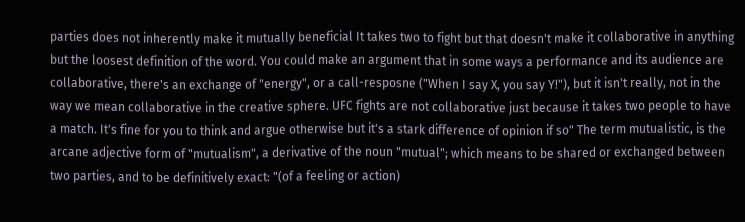parties does not inherently make it mutually beneficial It takes two to fight but that doesn't make it collaborative in anything but the loosest definition of the word. You could make an argument that in some ways a performance and its audience are collaborative, there's an exchange of "energy", or a call-resposne ("When I say X, you say Y!"), but it isn't really, not in the way we mean collaborative in the creative sphere. UFC fights are not collaborative just because it takes two people to have a match. It's fine for you to think and argue otherwise but it's a stark difference of opinion if so" The term mutualistic, is the arcane adjective form of "mutualism", a derivative of the noun "mutual"; which means to be shared or exchanged between two parties, and to be definitively exact: "(of a feeling or action)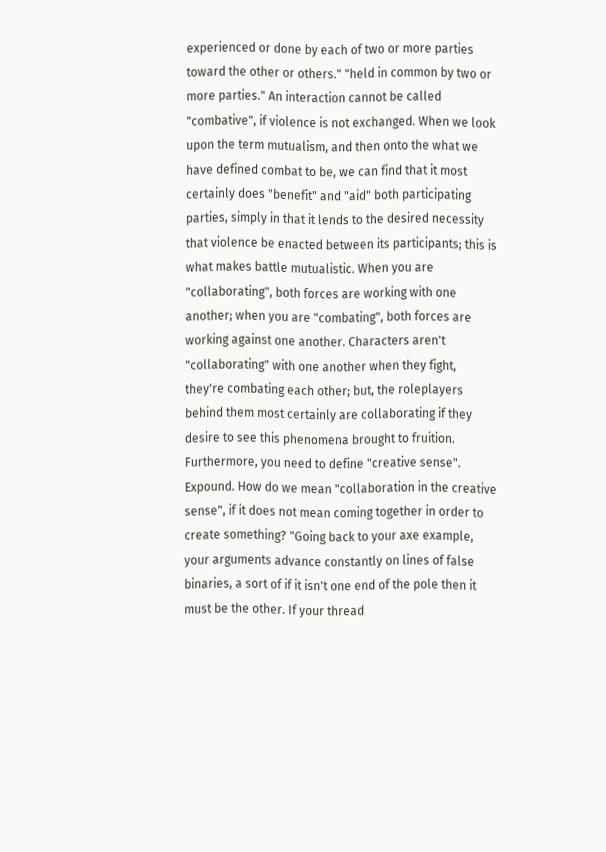experienced or done by each of two or more parties toward the other or others." "held in common by two or more parties." An interaction cannot be called "combative", if violence is not exchanged. When we look upon the term mutualism, and then onto the what we have defined combat to be, we can find that it most certainly does "benefit" and "aid" both participating parties, simply in that it lends to the desired necessity that violence be enacted between its participants; this is what makes battle mutualistic. When you are "collaborating", both forces are working with one another; when you are "combating", both forces are working against one another. Characters aren't "collaborating" with one another when they fight, they're combating each other; but, the roleplayers behind them most certainly are collaborating if they desire to see this phenomena brought to fruition. Furthermore, you need to define "creative sense". Expound. How do we mean "collaboration in the creative sense", if it does not mean coming together in order to create something? "Going back to your axe example, your arguments advance constantly on lines of false binaries, a sort of if it isn't one end of the pole then it must be the other. If your thread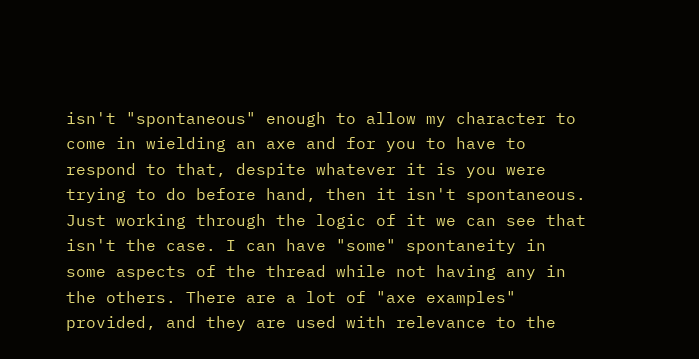isn't "spontaneous" enough to allow my character to come in wielding an axe and for you to have to respond to that, despite whatever it is you were trying to do before hand, then it isn't spontaneous. Just working through the logic of it we can see that isn't the case. I can have "some" spontaneity in some aspects of the thread while not having any in the others. There are a lot of "axe examples" provided, and they are used with relevance to the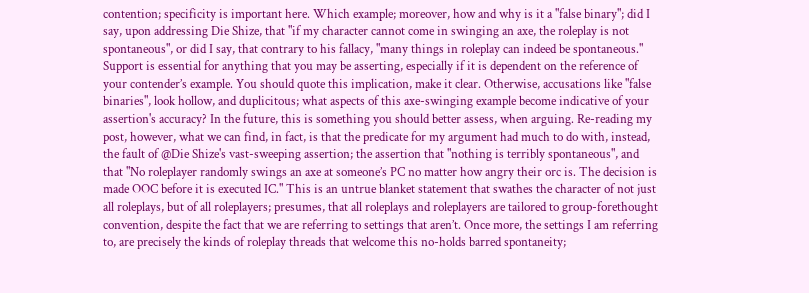contention; specificity is important here. Which example; moreover, how and why is it a "false binary"; did I say, upon addressing Die Shize, that "if my character cannot come in swinging an axe, the roleplay is not spontaneous", or did I say, that contrary to his fallacy, "many things in roleplay can indeed be spontaneous." Support is essential for anything that you may be asserting, especially if it is dependent on the reference of your contender’s example. You should quote this implication, make it clear. Otherwise, accusations like "false binaries", look hollow, and duplicitous; what aspects of this axe-swinging example become indicative of your assertion's accuracy? In the future, this is something you should better assess, when arguing. Re-reading my post, however, what we can find, in fact, is that the predicate for my argument had much to do with, instead, the fault of @Die Shize's vast-sweeping assertion; the assertion that "nothing is terribly spontaneous", and that "No roleplayer randomly swings an axe at someone’s PC no matter how angry their orc is. The decision is made OOC before it is executed IC." This is an untrue blanket statement that swathes the character of not just all roleplays, but of all roleplayers; presumes, that all roleplays and roleplayers are tailored to group-forethought convention, despite the fact that we are referring to settings that aren’t. Once more, the settings I am referring to, are precisely the kinds of roleplay threads that welcome this no-holds barred spontaneity;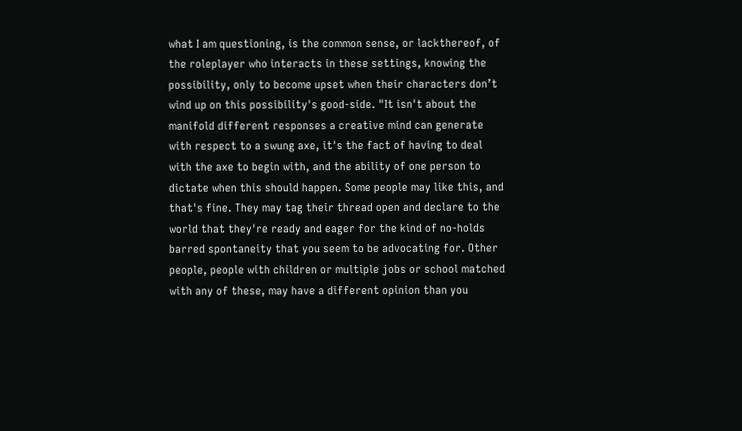what I am questioning, is the common sense, or lackthereof, of the roleplayer who interacts in these settings, knowing the possibility, only to become upset when their characters don’t wind up on this possibility's good-side. "It isn't about the manifold different responses a creative mind can generate with respect to a swung axe, it's the fact of having to deal with the axe to begin with, and the ability of one person to dictate when this should happen. Some people may like this, and that's fine. They may tag their thread open and declare to the world that they're ready and eager for the kind of no-holds barred spontaneity that you seem to be advocating for. Other people, people with children or multiple jobs or school matched with any of these, may have a different opinion than you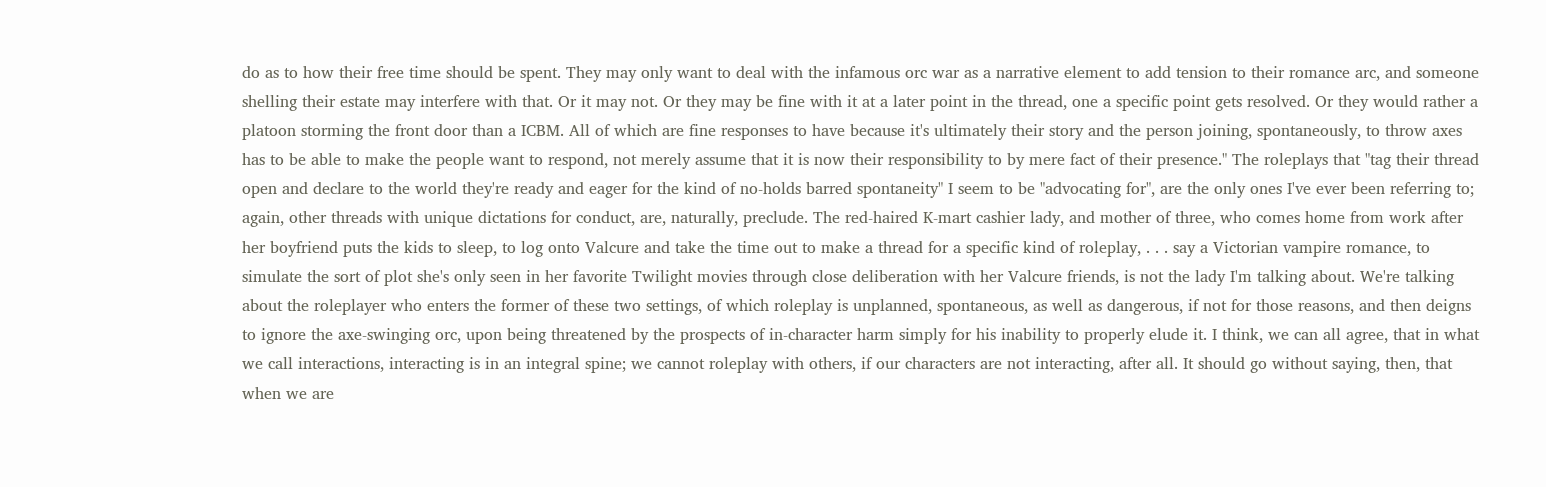do as to how their free time should be spent. They may only want to deal with the infamous orc war as a narrative element to add tension to their romance arc, and someone shelling their estate may interfere with that. Or it may not. Or they may be fine with it at a later point in the thread, one a specific point gets resolved. Or they would rather a platoon storming the front door than a ICBM. All of which are fine responses to have because it's ultimately their story and the person joining, spontaneously, to throw axes has to be able to make the people want to respond, not merely assume that it is now their responsibility to by mere fact of their presence." The roleplays that "tag their thread open and declare to the world they're ready and eager for the kind of no-holds barred spontaneity" I seem to be "advocating for", are the only ones I've ever been referring to; again, other threads with unique dictations for conduct, are, naturally, preclude. The red-haired K-mart cashier lady, and mother of three, who comes home from work after her boyfriend puts the kids to sleep, to log onto Valcure and take the time out to make a thread for a specific kind of roleplay, . . . say a Victorian vampire romance, to simulate the sort of plot she's only seen in her favorite Twilight movies through close deliberation with her Valcure friends, is not the lady I'm talking about. We're talking about the roleplayer who enters the former of these two settings, of which roleplay is unplanned, spontaneous, as well as dangerous, if not for those reasons, and then deigns to ignore the axe-swinging orc, upon being threatened by the prospects of in-character harm simply for his inability to properly elude it. I think, we can all agree, that in what we call interactions, interacting is in an integral spine; we cannot roleplay with others, if our characters are not interacting, after all. It should go without saying, then, that when we are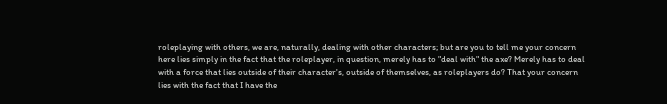roleplaying with others, we are, naturally, dealing with other characters; but are you to tell me your concern here lies simply in the fact that the roleplayer, in question, merely has to "deal with" the axe? Merely has to deal with a force that lies outside of their character's, outside of themselves, as roleplayers do? That your concern lies with the fact that I have the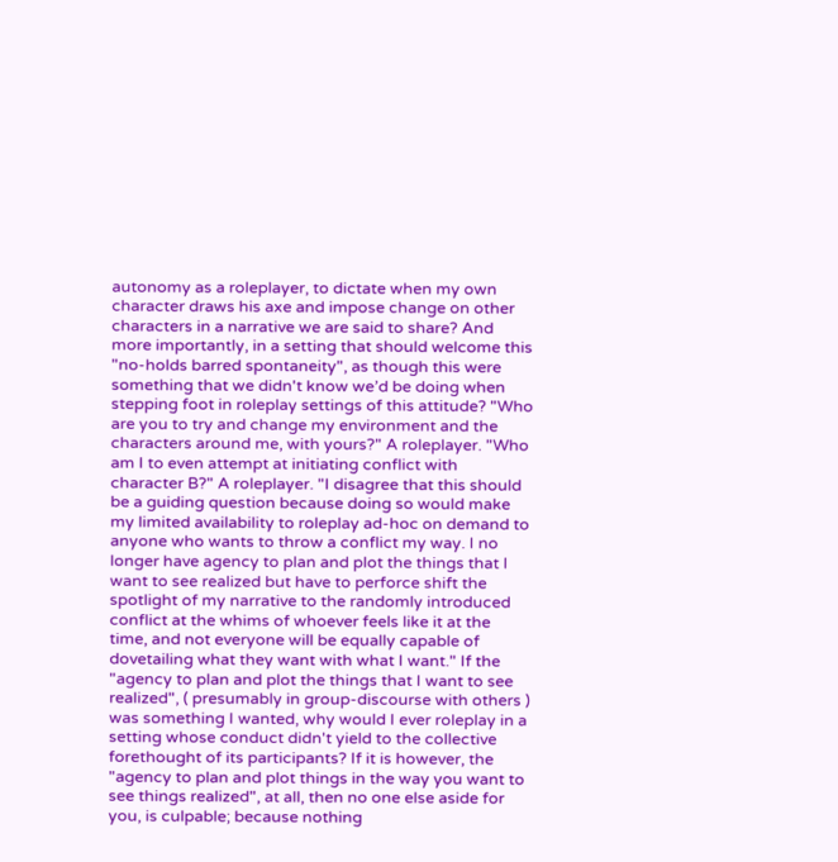autonomy as a roleplayer, to dictate when my own character draws his axe and impose change on other characters in a narrative we are said to share? And more importantly, in a setting that should welcome this "no-holds barred spontaneity", as though this were something that we didn't know we’d be doing when stepping foot in roleplay settings of this attitude? "Who are you to try and change my environment and the characters around me, with yours?" A roleplayer. "Who am I to even attempt at initiating conflict with character B?" A roleplayer. "I disagree that this should be a guiding question because doing so would make my limited availability to roleplay ad-hoc on demand to anyone who wants to throw a conflict my way. I no longer have agency to plan and plot the things that I want to see realized but have to perforce shift the spotlight of my narrative to the randomly introduced conflict at the whims of whoever feels like it at the time, and not everyone will be equally capable of dovetailing what they want with what I want." If the "agency to plan and plot the things that I want to see realized", ( presumably in group-discourse with others ) was something I wanted, why would I ever roleplay in a setting whose conduct didn't yield to the collective forethought of its participants? If it is however, the "agency to plan and plot things in the way you want to see things realized", at all, then no one else aside for you, is culpable; because nothing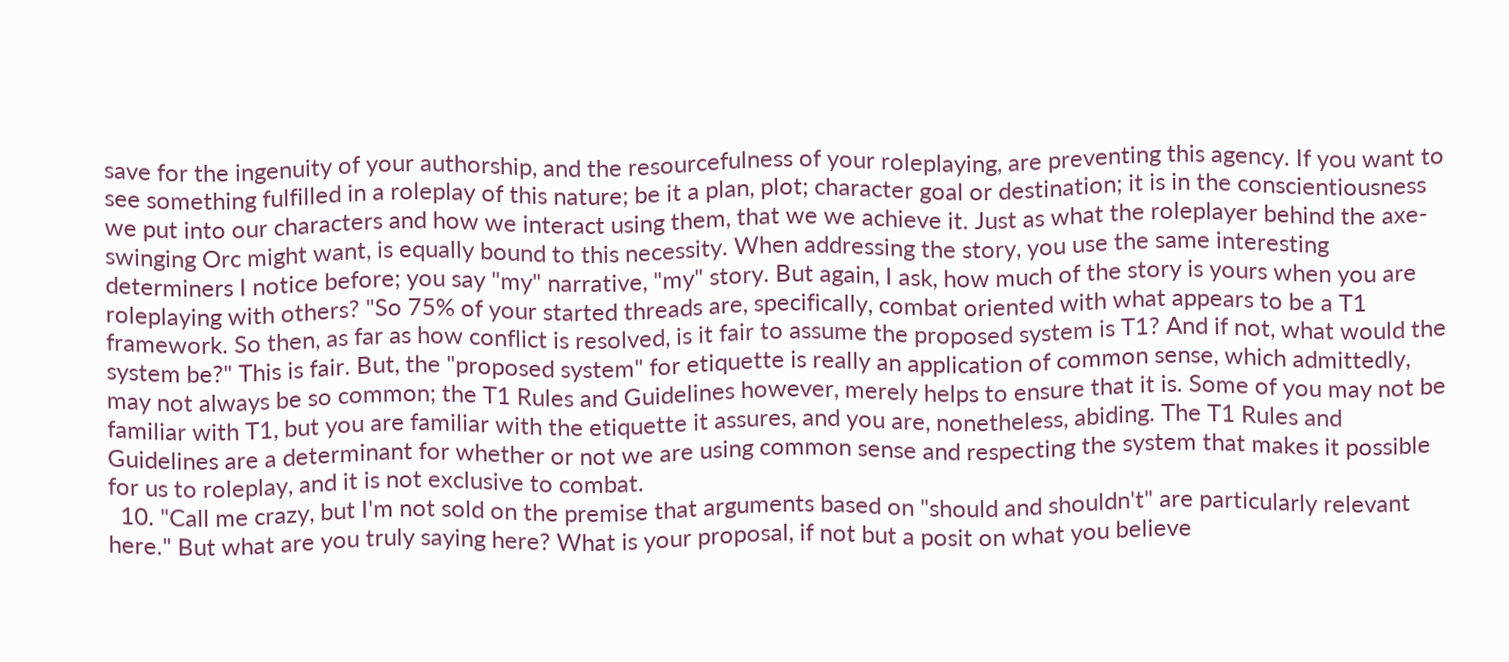save for the ingenuity of your authorship, and the resourcefulness of your roleplaying, are preventing this agency. If you want to see something fulfilled in a roleplay of this nature; be it a plan, plot; character goal or destination; it is in the conscientiousness we put into our characters and how we interact using them, that we we achieve it. Just as what the roleplayer behind the axe-swinging Orc might want, is equally bound to this necessity. When addressing the story, you use the same interesting determiners I notice before; you say "my" narrative, "my" story. But again, I ask, how much of the story is yours when you are roleplaying with others? "So 75% of your started threads are, specifically, combat oriented with what appears to be a T1 framework. So then, as far as how conflict is resolved, is it fair to assume the proposed system is T1? And if not, what would the system be?" This is fair. But, the "proposed system" for etiquette is really an application of common sense, which admittedly, may not always be so common; the T1 Rules and Guidelines however, merely helps to ensure that it is. Some of you may not be familiar with T1, but you are familiar with the etiquette it assures, and you are, nonetheless, abiding. The T1 Rules and Guidelines are a determinant for whether or not we are using common sense and respecting the system that makes it possible for us to roleplay, and it is not exclusive to combat.
  10. "Call me crazy, but I'm not sold on the premise that arguments based on "should and shouldn't" are particularly relevant here." But what are you truly saying here? What is your proposal, if not but a posit on what you believe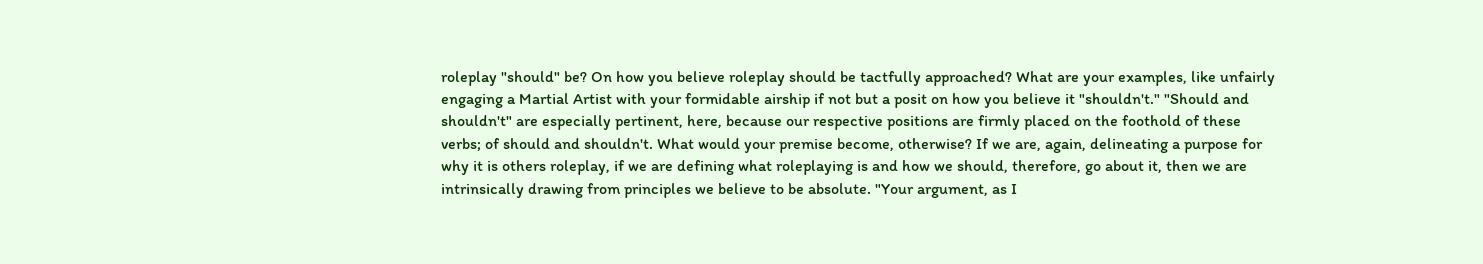roleplay "should" be? On how you believe roleplay should be tactfully approached? What are your examples, like unfairly engaging a Martial Artist with your formidable airship if not but a posit on how you believe it "shouldn't." "Should and shouldn't" are especially pertinent, here, because our respective positions are firmly placed on the foothold of these verbs; of should and shouldn't. What would your premise become, otherwise? If we are, again, delineating a purpose for why it is others roleplay, if we are defining what roleplaying is and how we should, therefore, go about it, then we are intrinsically drawing from principles we believe to be absolute. "Your argument, as I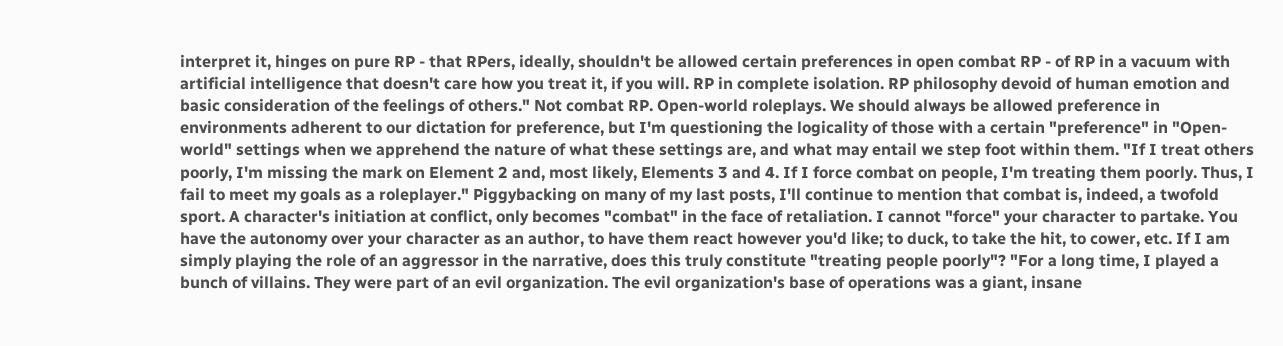interpret it, hinges on pure RP - that RPers, ideally, shouldn't be allowed certain preferences in open combat RP - of RP in a vacuum with artificial intelligence that doesn't care how you treat it, if you will. RP in complete isolation. RP philosophy devoid of human emotion and basic consideration of the feelings of others." Not combat RP. Open-world roleplays. We should always be allowed preference in environments adherent to our dictation for preference, but I'm questioning the logicality of those with a certain "preference" in "Open-world" settings when we apprehend the nature of what these settings are, and what may entail we step foot within them. "If I treat others poorly, I'm missing the mark on Element 2 and, most likely, Elements 3 and 4. If I force combat on people, I'm treating them poorly. Thus, I fail to meet my goals as a roleplayer." Piggybacking on many of my last posts, I'll continue to mention that combat is, indeed, a twofold sport. A character's initiation at conflict, only becomes "combat" in the face of retaliation. I cannot "force" your character to partake. You have the autonomy over your character as an author, to have them react however you'd like; to duck, to take the hit, to cower, etc. If I am simply playing the role of an aggressor in the narrative, does this truly constitute "treating people poorly"? "For a long time, I played a bunch of villains. They were part of an evil organization. The evil organization's base of operations was a giant, insane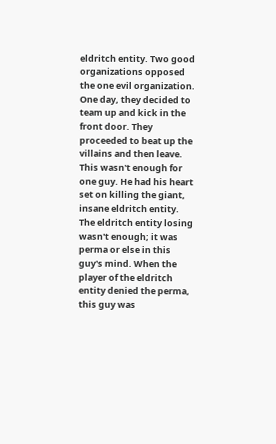eldritch entity. Two good organizations opposed the one evil organization. One day, they decided to team up and kick in the front door. They proceeded to beat up the villains and then leave. This wasn't enough for one guy. He had his heart set on killing the giant, insane eldritch entity. The eldritch entity losing wasn't enough; it was perma or else in this guy's mind. When the player of the eldritch entity denied the perma, this guy was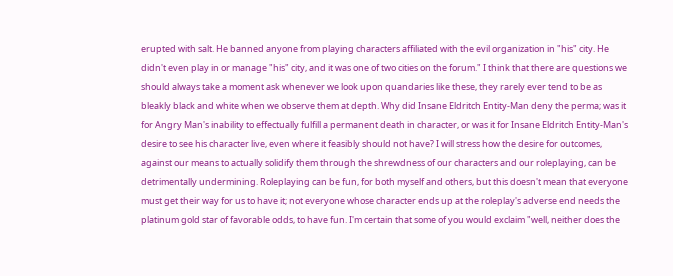erupted with salt. He banned anyone from playing characters affiliated with the evil organization in "his" city. He didn't even play in or manage "his" city, and it was one of two cities on the forum." I think that there are questions we should always take a moment ask whenever we look upon quandaries like these, they rarely ever tend to be as bleakly black and white when we observe them at depth. Why did Insane Eldritch Entity-Man deny the perma; was it for Angry Man's inability to effectually fulfill a permanent death in character, or was it for Insane Eldritch Entity-Man's desire to see his character live, even where it feasibly should not have? I will stress how the desire for outcomes, against our means to actually solidify them through the shrewdness of our characters and our roleplaying, can be detrimentally undermining. Roleplaying can be fun, for both myself and others, but this doesn't mean that everyone must get their way for us to have it; not everyone whose character ends up at the roleplay's adverse end needs the platinum gold star of favorable odds, to have fun. I'm certain that some of you would exclaim "well, neither does the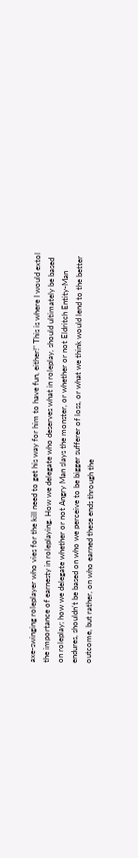axe-swinging roleplayer who vies for the kill need to get his way for him to have fun, either!" This is where I would extol the importance of earnesty in roleplaying. How we delegate who deserves what in roleplay, should ultimately be based on roleplay; how we delegate whether or not Angry Man slays the monster, or whether or not Eldritch Entity-Man endures, shouldn't be based on who we perceive to be bigger sufferer of loss, or what we think would lend to the better outcome, but rather, on who earned these ends through the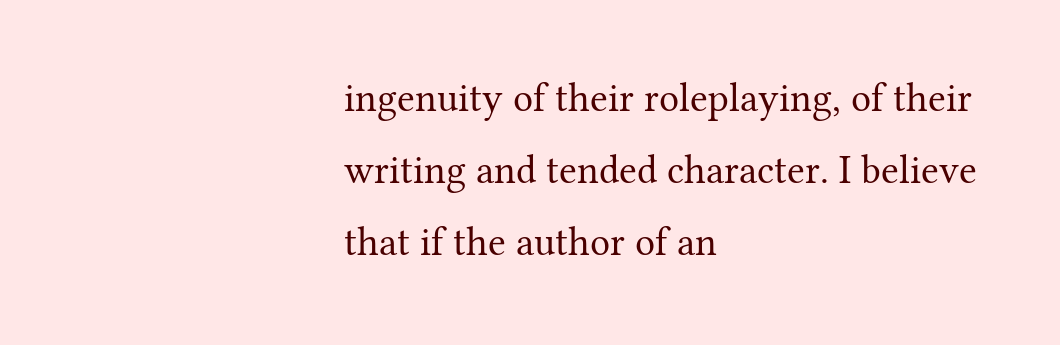ingenuity of their roleplaying, of their writing and tended character. I believe that if the author of an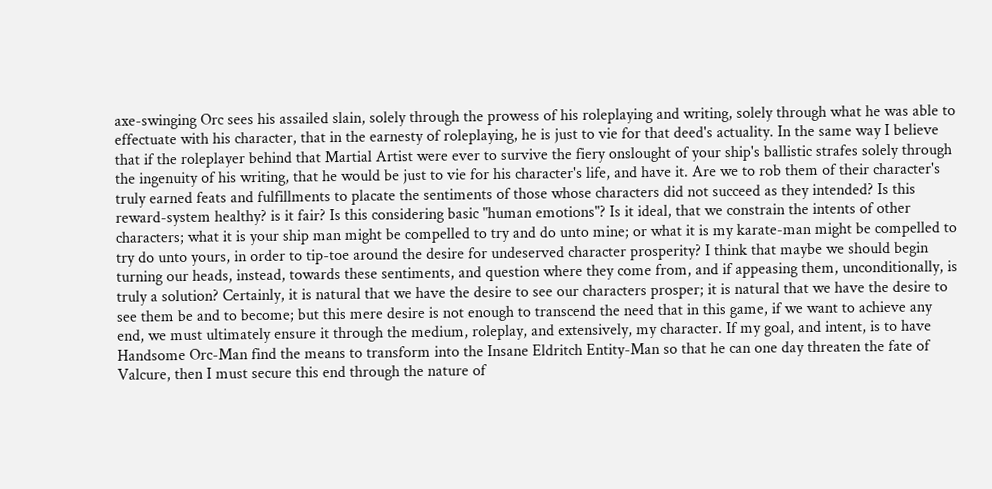axe-swinging Orc sees his assailed slain, solely through the prowess of his roleplaying and writing, solely through what he was able to effectuate with his character, that in the earnesty of roleplaying, he is just to vie for that deed's actuality. In the same way I believe that if the roleplayer behind that Martial Artist were ever to survive the fiery onslought of your ship's ballistic strafes solely through the ingenuity of his writing, that he would be just to vie for his character's life, and have it. Are we to rob them of their character's truly earned feats and fulfillments to placate the sentiments of those whose characters did not succeed as they intended? Is this reward-system healthy? is it fair? Is this considering basic "human emotions"? Is it ideal, that we constrain the intents of other characters; what it is your ship man might be compelled to try and do unto mine; or what it is my karate-man might be compelled to try do unto yours, in order to tip-toe around the desire for undeserved character prosperity? I think that maybe we should begin turning our heads, instead, towards these sentiments, and question where they come from, and if appeasing them, unconditionally, is truly a solution? Certainly, it is natural that we have the desire to see our characters prosper; it is natural that we have the desire to see them be and to become; but this mere desire is not enough to transcend the need that in this game, if we want to achieve any end, we must ultimately ensure it through the medium, roleplay, and extensively, my character. If my goal, and intent, is to have Handsome Orc-Man find the means to transform into the Insane Eldritch Entity-Man so that he can one day threaten the fate of Valcure, then I must secure this end through the nature of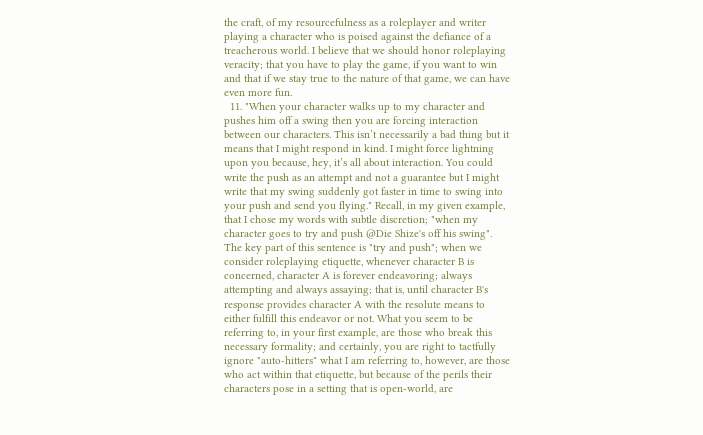the craft, of my resourcefulness as a roleplayer and writer playing a character who is poised against the defiance of a treacherous world. I believe that we should honor roleplaying veracity; that you have to play the game, if you want to win and that if we stay true to the nature of that game, we can have even more fun.
  11. "When your character walks up to my character and pushes him off a swing then you are forcing interaction between our characters. This isn’t necessarily a bad thing but it means that I might respond in kind. I might force lightning upon you because, hey, it’s all about interaction. You could write the push as an attempt and not a guarantee but I might write that my swing suddenly got faster in time to swing into your push and send you flying." Recall, in my given example, that I chose my words with subtle discretion; "when my character goes to try and push @Die Shize's off his swing". The key part of this sentence is "try and push"; when we consider roleplaying etiquette, whenever character B is concerned, character A is forever endeavoring; always attempting and always assaying; that is, until character B's response provides character A with the resolute means to either fulfill this endeavor or not. What you seem to be referring to, in your first example, are those who break this necessary formality; and certainly, you are right to tactfully ignore "auto-hitters" what I am referring to, however, are those who act within that etiquette, but because of the perils their characters pose in a setting that is open-world, are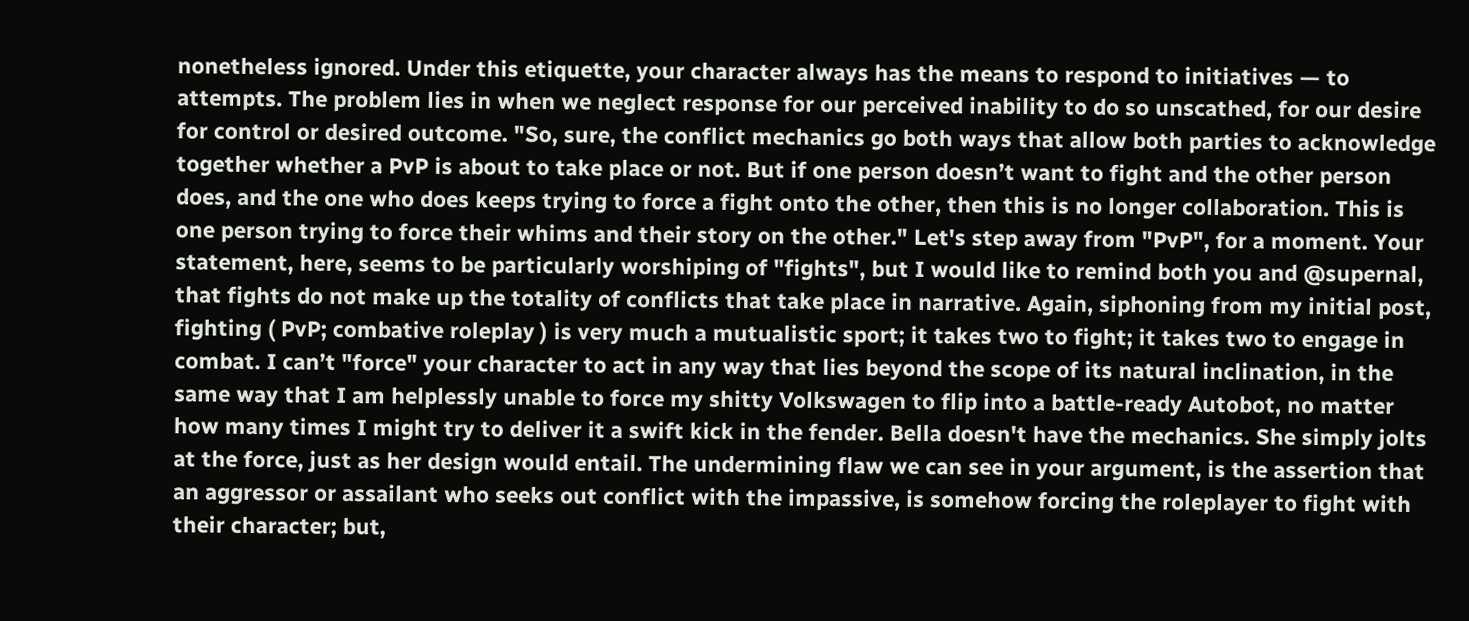nonetheless ignored. Under this etiquette, your character always has the means to respond to initiatives — to attempts. The problem lies in when we neglect response for our perceived inability to do so unscathed, for our desire for control or desired outcome. "So, sure, the conflict mechanics go both ways that allow both parties to acknowledge together whether a PvP is about to take place or not. But if one person doesn’t want to fight and the other person does, and the one who does keeps trying to force a fight onto the other, then this is no longer collaboration. This is one person trying to force their whims and their story on the other." Let's step away from "PvP", for a moment. Your statement, here, seems to be particularly worshiping of "fights", but I would like to remind both you and @supernal, that fights do not make up the totality of conflicts that take place in narrative. Again, siphoning from my initial post, fighting ( PvP; combative roleplay ) is very much a mutualistic sport; it takes two to fight; it takes two to engage in combat. I can’t "force" your character to act in any way that lies beyond the scope of its natural inclination, in the same way that I am helplessly unable to force my shitty Volkswagen to flip into a battle-ready Autobot, no matter how many times I might try to deliver it a swift kick in the fender. Bella doesn't have the mechanics. She simply jolts at the force, just as her design would entail. The undermining flaw we can see in your argument, is the assertion that an aggressor or assailant who seeks out conflict with the impassive, is somehow forcing the roleplayer to fight with their character; but,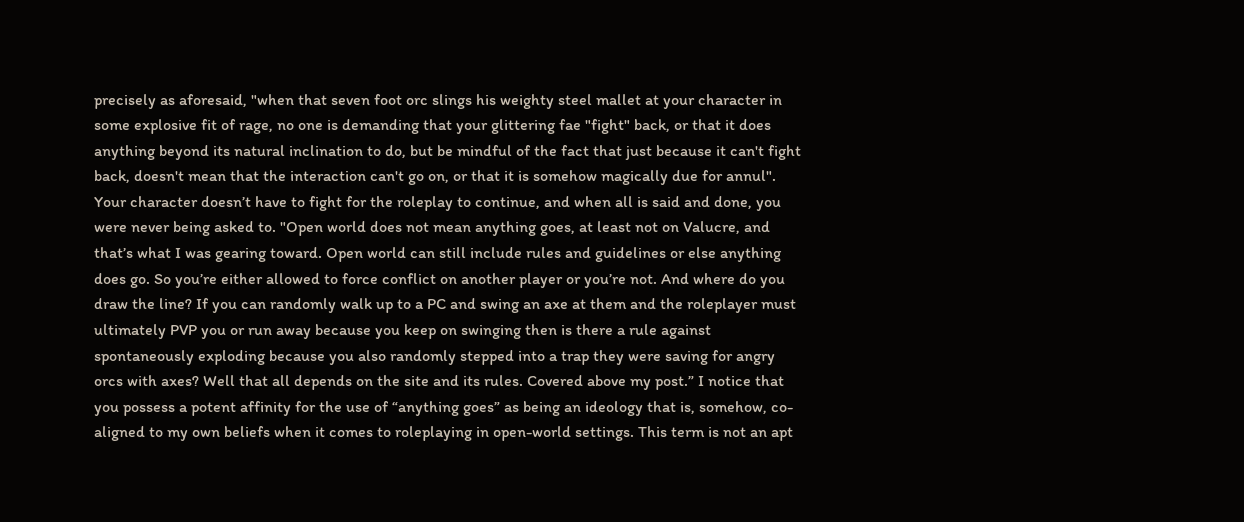precisely as aforesaid, "when that seven foot orc slings his weighty steel mallet at your character in some explosive fit of rage, no one is demanding that your glittering fae "fight" back, or that it does anything beyond its natural inclination to do, but be mindful of the fact that just because it can't fight back, doesn't mean that the interaction can't go on, or that it is somehow magically due for annul". Your character doesn’t have to fight for the roleplay to continue, and when all is said and done, you were never being asked to. "Open world does not mean anything goes, at least not on Valucre, and that’s what I was gearing toward. Open world can still include rules and guidelines or else anything does go. So you’re either allowed to force conflict on another player or you’re not. And where do you draw the line? If you can randomly walk up to a PC and swing an axe at them and the roleplayer must ultimately PVP you or run away because you keep on swinging then is there a rule against spontaneously exploding because you also randomly stepped into a trap they were saving for angry orcs with axes? Well that all depends on the site and its rules. Covered above my post.” I notice that you possess a potent affinity for the use of “anything goes” as being an ideology that is, somehow, co-aligned to my own beliefs when it comes to roleplaying in open-world settings. This term is not an apt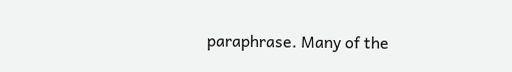paraphrase. Many of the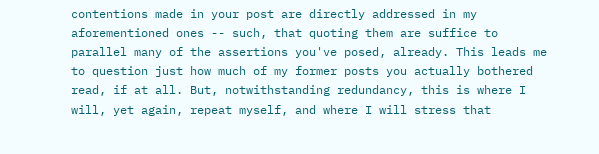contentions made in your post are directly addressed in my aforementioned ones -- such, that quoting them are suffice to parallel many of the assertions you've posed, already. This leads me to question just how much of my former posts you actually bothered read, if at all. But, notwithstanding redundancy, this is where I will, yet again, repeat myself, and where I will stress that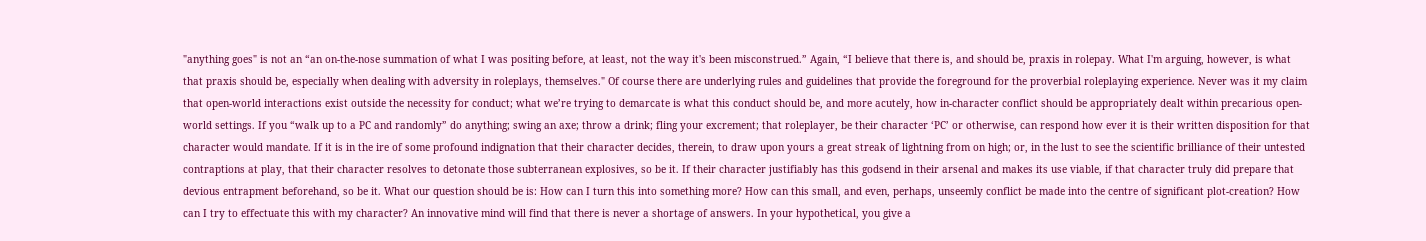"anything goes" is not an “an on-the-nose summation of what I was positing before, at least, not the way it's been misconstrued.” Again, “I believe that there is, and should be, praxis in rolepay. What I'm arguing, however, is what that praxis should be, especially when dealing with adversity in roleplays, themselves." Of course there are underlying rules and guidelines that provide the foreground for the proverbial roleplaying experience. Never was it my claim that open-world interactions exist outside the necessity for conduct; what we’re trying to demarcate is what this conduct should be, and more acutely, how in-character conflict should be appropriately dealt within precarious open-world settings. If you “walk up to a PC and randomly” do anything; swing an axe; throw a drink; fling your excrement; that roleplayer, be their character ‘PC’ or otherwise, can respond how ever it is their written disposition for that character would mandate. If it is in the ire of some profound indignation that their character decides, therein, to draw upon yours a great streak of lightning from on high; or, in the lust to see the scientific brilliance of their untested contraptions at play, that their character resolves to detonate those subterranean explosives, so be it. If their character justifiably has this godsend in their arsenal and makes its use viable, if that character truly did prepare that devious entrapment beforehand, so be it. What our question should be is: How can I turn this into something more? How can this small, and even, perhaps, unseemly conflict be made into the centre of significant plot-creation? How can I try to effectuate this with my character? An innovative mind will find that there is never a shortage of answers. In your hypothetical, you give a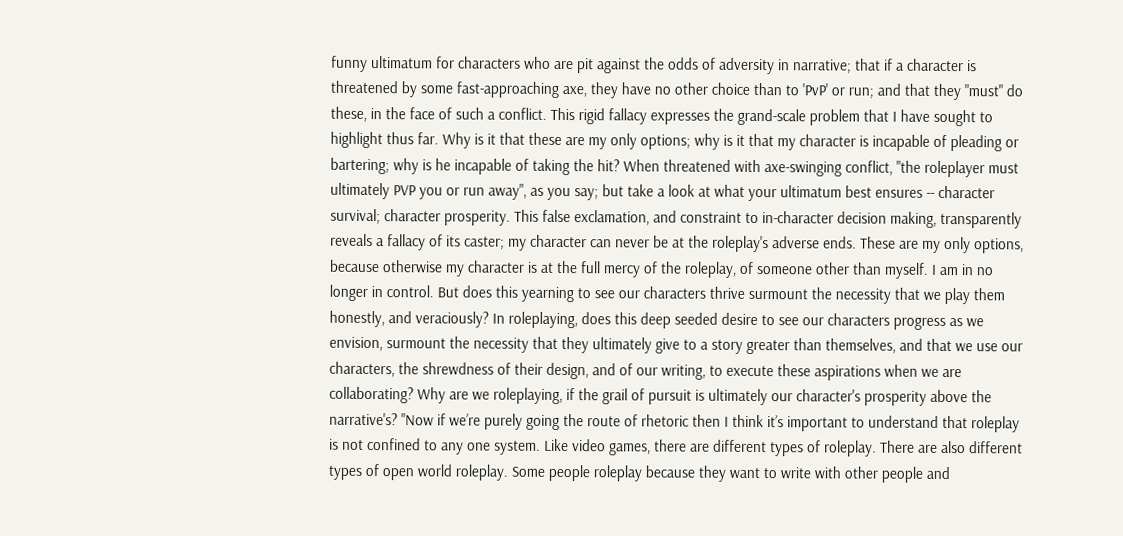funny ultimatum for characters who are pit against the odds of adversity in narrative; that if a character is threatened by some fast-approaching axe, they have no other choice than to 'PvP' or run; and that they "must" do these, in the face of such a conflict. This rigid fallacy expresses the grand-scale problem that I have sought to highlight thus far. Why is it that these are my only options; why is it that my character is incapable of pleading or bartering; why is he incapable of taking the hit? When threatened with axe-swinging conflict, "the roleplayer must ultimately PVP you or run away", as you say; but take a look at what your ultimatum best ensures -- character survival; character prosperity. This false exclamation, and constraint to in-character decision making, transparently reveals a fallacy of its caster; my character can never be at the roleplay's adverse ends. These are my only options, because otherwise my character is at the full mercy of the roleplay, of someone other than myself. I am in no longer in control. But does this yearning to see our characters thrive surmount the necessity that we play them honestly, and veraciously? In roleplaying, does this deep seeded desire to see our characters progress as we envision, surmount the necessity that they ultimately give to a story greater than themselves, and that we use our characters, the shrewdness of their design, and of our writing, to execute these aspirations when we are collaborating? Why are we roleplaying, if the grail of pursuit is ultimately our character's prosperity above the narrative's? "Now if we’re purely going the route of rhetoric then I think it’s important to understand that roleplay is not confined to any one system. Like video games, there are different types of roleplay. There are also different types of open world roleplay. Some people roleplay because they want to write with other people and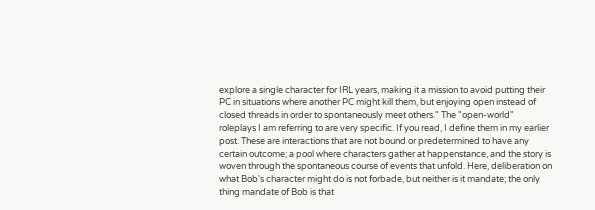explore a single character for IRL years, making it a mission to avoid putting their PC in situations where another PC might kill them, but enjoying open instead of closed threads in order to spontaneously meet others." The "open-world" roleplays I am referring to are very specific. If you read, I define them in my earlier post. These are interactions that are not bound or predetermined to have any certain outcome; a pool where characters gather at happenstance, and the story is woven through the spontaneous course of events that unfold. Here, deliberation on what Bob's character might do is not forbade, but neither is it mandate; the only thing mandate of Bob is that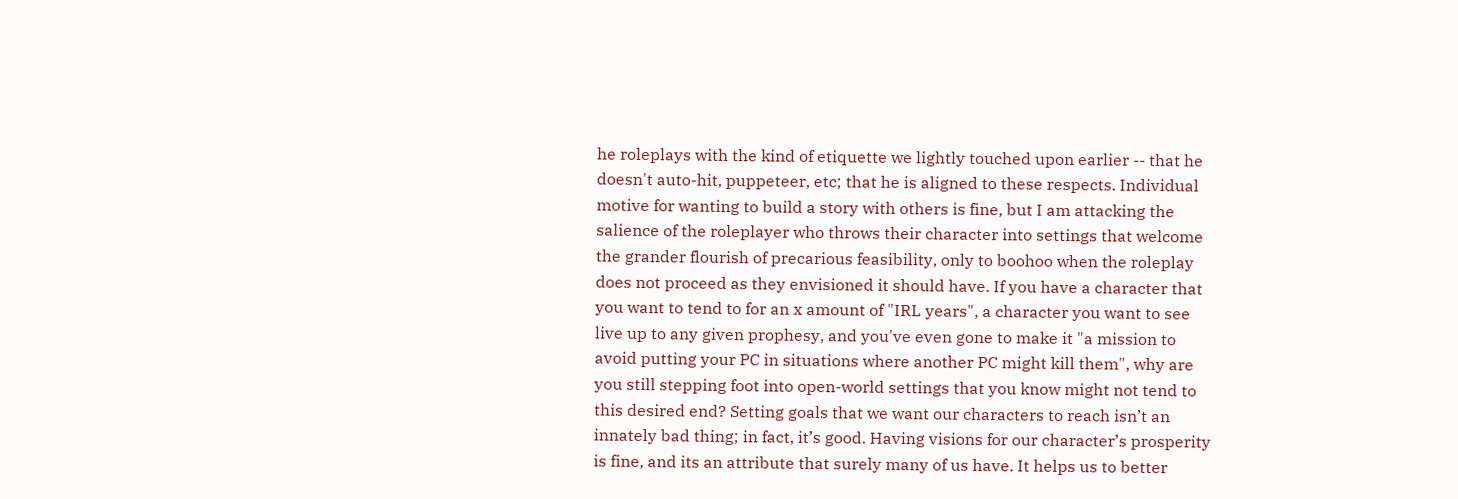he roleplays with the kind of etiquette we lightly touched upon earlier -- that he doesn't auto-hit, puppeteer, etc; that he is aligned to these respects. Individual motive for wanting to build a story with others is fine, but I am attacking the salience of the roleplayer who throws their character into settings that welcome the grander flourish of precarious feasibility, only to boohoo when the roleplay does not proceed as they envisioned it should have. If you have a character that you want to tend to for an x amount of "IRL years", a character you want to see live up to any given prophesy, and you've even gone to make it "a mission to avoid putting your PC in situations where another PC might kill them", why are you still stepping foot into open-world settings that you know might not tend to this desired end? Setting goals that we want our characters to reach isn’t an innately bad thing; in fact, it’s good. Having visions for our character’s prosperity is fine, and its an attribute that surely many of us have. It helps us to better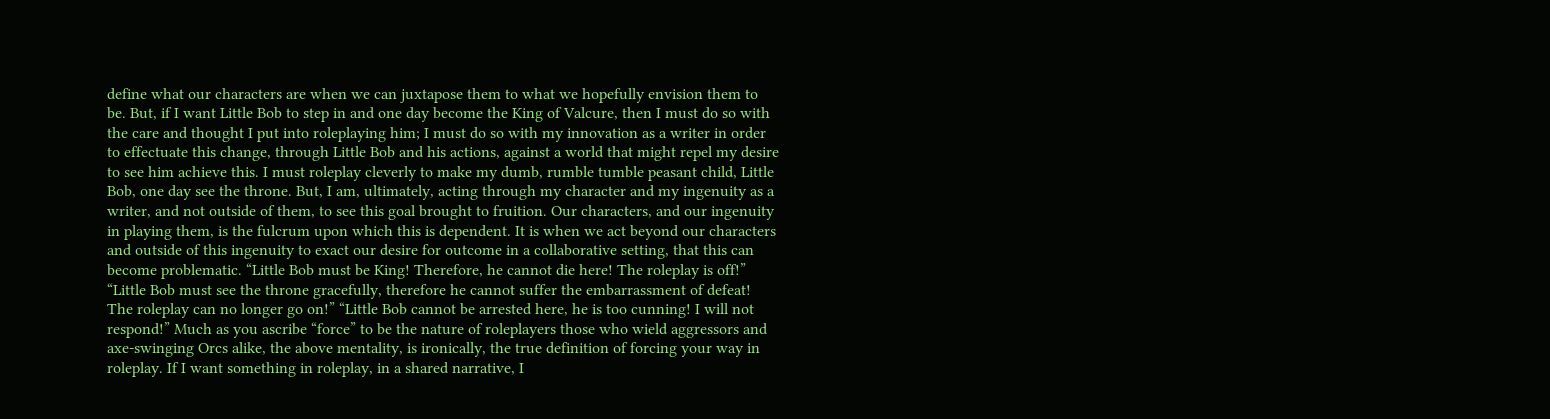define what our characters are when we can juxtapose them to what we hopefully envision them to be. But, if I want Little Bob to step in and one day become the King of Valcure, then I must do so with the care and thought I put into roleplaying him; I must do so with my innovation as a writer in order to effectuate this change, through Little Bob and his actions, against a world that might repel my desire to see him achieve this. I must roleplay cleverly to make my dumb, rumble tumble peasant child, Little Bob, one day see the throne. But, I am, ultimately, acting through my character and my ingenuity as a writer, and not outside of them, to see this goal brought to fruition. Our characters, and our ingenuity in playing them, is the fulcrum upon which this is dependent. It is when we act beyond our characters and outside of this ingenuity to exact our desire for outcome in a collaborative setting, that this can become problematic. “Little Bob must be King! Therefore, he cannot die here! The roleplay is off!” “Little Bob must see the throne gracefully, therefore he cannot suffer the embarrassment of defeat! The roleplay can no longer go on!” “Little Bob cannot be arrested here, he is too cunning! I will not respond!” Much as you ascribe “force” to be the nature of roleplayers those who wield aggressors and axe-swinging Orcs alike, the above mentality, is ironically, the true definition of forcing your way in roleplay. If I want something in roleplay, in a shared narrative, I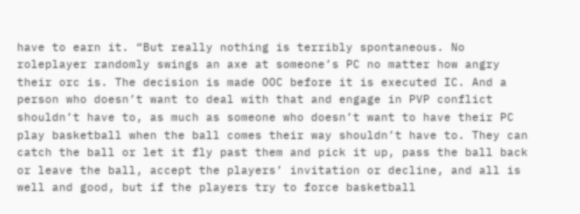have to earn it. “But really nothing is terribly spontaneous. No roleplayer randomly swings an axe at someone’s PC no matter how angry their orc is. The decision is made OOC before it is executed IC. And a person who doesn’t want to deal with that and engage in PVP conflict shouldn’t have to, as much as someone who doesn’t want to have their PC play basketball when the ball comes their way shouldn’t have to. They can catch the ball or let it fly past them and pick it up, pass the ball back or leave the ball, accept the players’ invitation or decline, and all is well and good, but if the players try to force basketball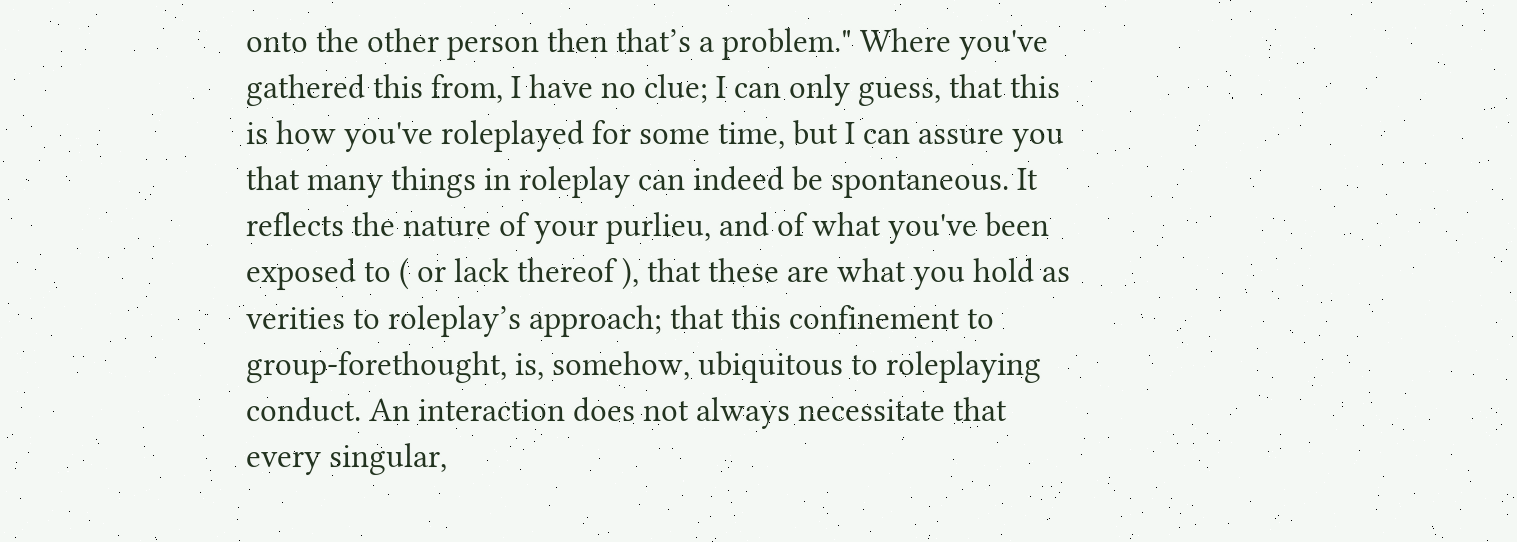onto the other person then that’s a problem." Where you've gathered this from, I have no clue; I can only guess, that this is how you've roleplayed for some time, but I can assure you that many things in roleplay can indeed be spontaneous. It reflects the nature of your purlieu, and of what you've been exposed to ( or lack thereof ), that these are what you hold as verities to roleplay’s approach; that this confinement to group-forethought, is, somehow, ubiquitous to roleplaying conduct. An interaction does not always necessitate that every singular,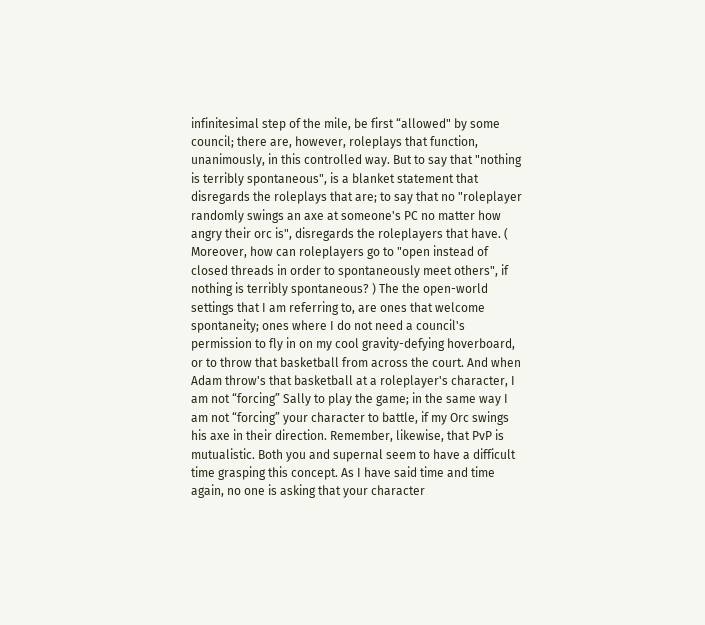infinitesimal step of the mile, be first “allowed" by some council; there are, however, roleplays that function, unanimously, in this controlled way. But to say that "nothing is terribly spontaneous", is a blanket statement that disregards the roleplays that are; to say that no "roleplayer randomly swings an axe at someone's PC no matter how angry their orc is", disregards the roleplayers that have. ( Moreover, how can roleplayers go to "open instead of closed threads in order to spontaneously meet others", if nothing is terribly spontaneous? ) The the open-world settings that I am referring to, are ones that welcome spontaneity; ones where I do not need a council's permission to fly in on my cool gravity-defying hoverboard, or to throw that basketball from across the court. And when Adam throw's that basketball at a roleplayer's character, I am not “forcing” Sally to play the game; in the same way I am not “forcing” your character to battle, if my Orc swings his axe in their direction. Remember, likewise, that PvP is mutualistic. Both you and supernal seem to have a difficult time grasping this concept. As I have said time and time again, no one is asking that your character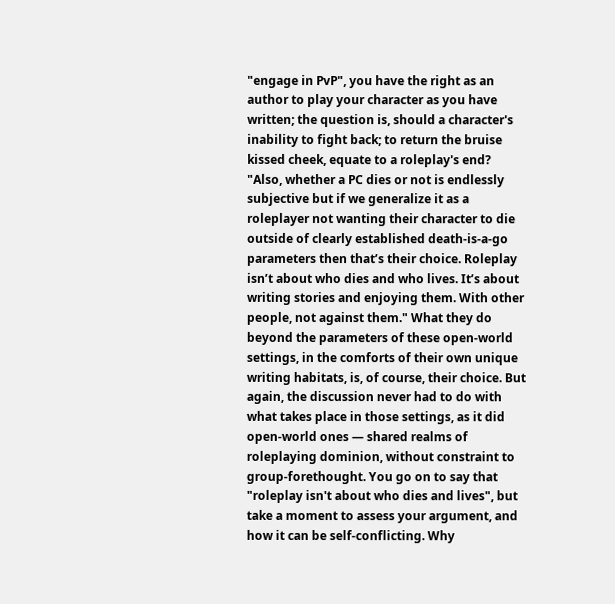"engage in PvP", you have the right as an author to play your character as you have written; the question is, should a character's inability to fight back; to return the bruise kissed cheek, equate to a roleplay's end? "Also, whether a PC dies or not is endlessly subjective but if we generalize it as a roleplayer not wanting their character to die outside of clearly established death-is-a-go parameters then that’s their choice. Roleplay isn’t about who dies and who lives. It’s about writing stories and enjoying them. With other people, not against them." What they do beyond the parameters of these open-world settings, in the comforts of their own unique writing habitats, is, of course, their choice. But again, the discussion never had to do with what takes place in those settings, as it did open-world ones — shared realms of roleplaying dominion, without constraint to group-forethought. You go on to say that "roleplay isn't about who dies and lives", but take a moment to assess your argument, and how it can be self-conflicting. Why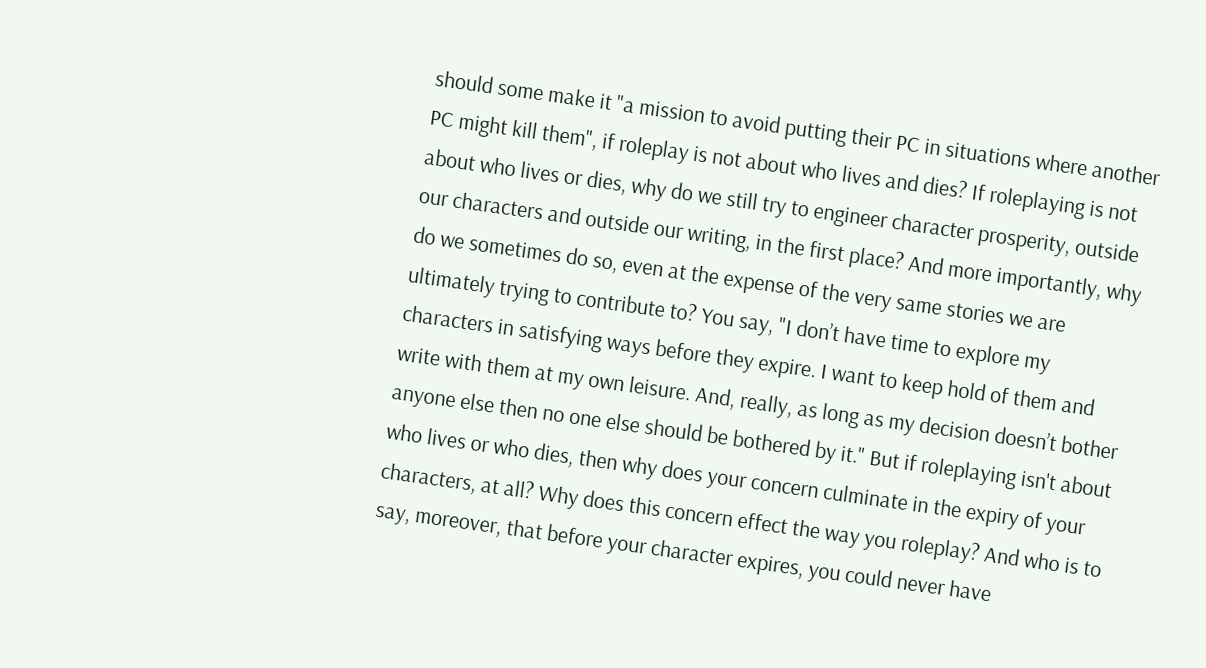should some make it "a mission to avoid putting their PC in situations where another PC might kill them", if roleplay is not about who lives and dies? If roleplaying is not about who lives or dies, why do we still try to engineer character prosperity, outside our characters and outside our writing, in the first place? And more importantly, why do we sometimes do so, even at the expense of the very same stories we are ultimately trying to contribute to? You say, "I don’t have time to explore my characters in satisfying ways before they expire. I want to keep hold of them and write with them at my own leisure. And, really, as long as my decision doesn’t bother anyone else then no one else should be bothered by it." But if roleplaying isn't about who lives or who dies, then why does your concern culminate in the expiry of your characters, at all? Why does this concern effect the way you roleplay? And who is to say, moreover, that before your character expires, you could never have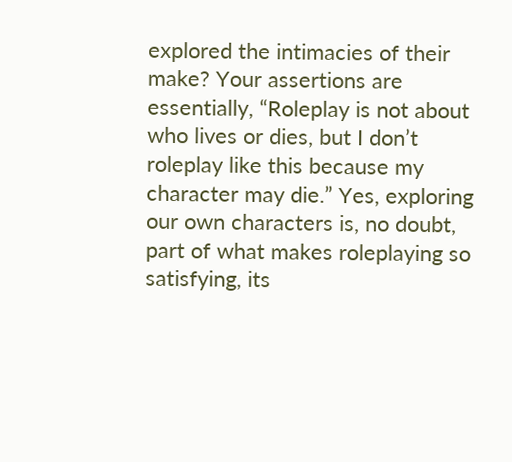explored the intimacies of their make? Your assertions are essentially, “Roleplay is not about who lives or dies, but I don’t roleplay like this because my character may die.” Yes, exploring our own characters is, no doubt, part of what makes roleplaying so satisfying, its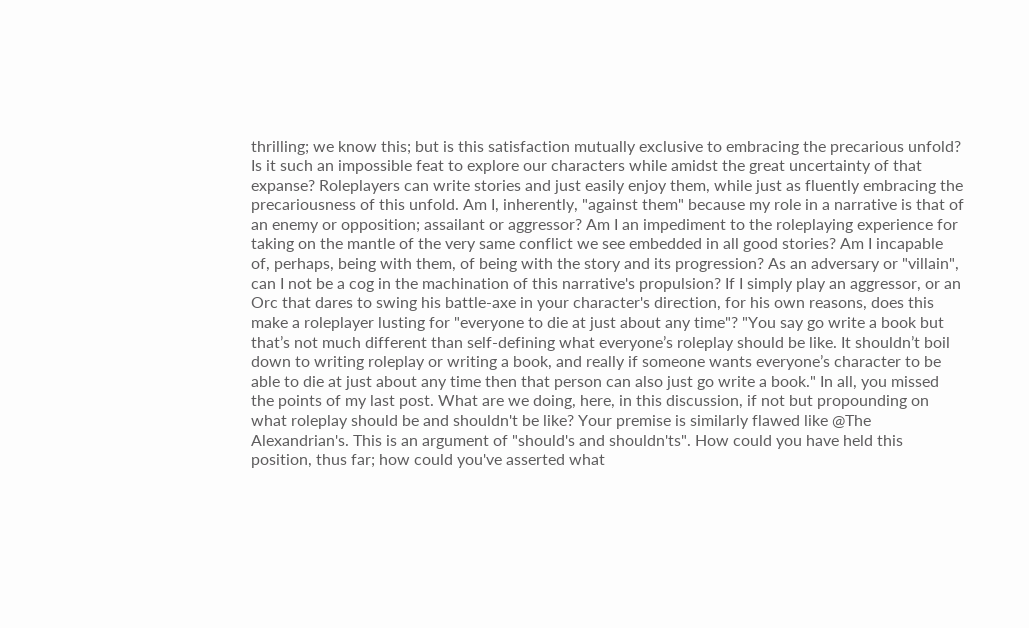thrilling; we know this; but is this satisfaction mutually exclusive to embracing the precarious unfold? Is it such an impossible feat to explore our characters while amidst the great uncertainty of that expanse? Roleplayers can write stories and just easily enjoy them, while just as fluently embracing the precariousness of this unfold. Am I, inherently, "against them" because my role in a narrative is that of an enemy or opposition; assailant or aggressor? Am I an impediment to the roleplaying experience for taking on the mantle of the very same conflict we see embedded in all good stories? Am I incapable of, perhaps, being with them, of being with the story and its progression? As an adversary or "villain", can I not be a cog in the machination of this narrative's propulsion? If I simply play an aggressor, or an Orc that dares to swing his battle-axe in your character's direction, for his own reasons, does this make a roleplayer lusting for "everyone to die at just about any time"? "You say go write a book but that’s not much different than self-defining what everyone’s roleplay should be like. It shouldn’t boil down to writing roleplay or writing a book, and really if someone wants everyone’s character to be able to die at just about any time then that person can also just go write a book." In all, you missed the points of my last post. What are we doing, here, in this discussion, if not but propounding on what roleplay should be and shouldn't be like? Your premise is similarly flawed like @The Alexandrian's. This is an argument of "should's and shouldn'ts". How could you have held this position, thus far; how could you've asserted what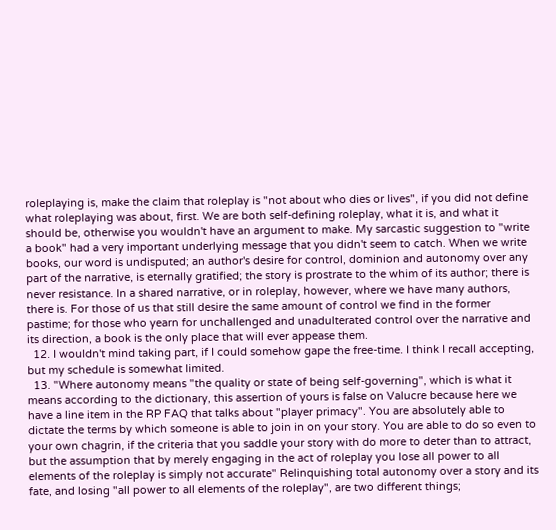roleplaying is, make the claim that roleplay is "not about who dies or lives", if you did not define what roleplaying was about, first. We are both self-defining roleplay, what it is, and what it should be, otherwise you wouldn't have an argument to make. My sarcastic suggestion to "write a book" had a very important underlying message that you didn't seem to catch. When we write books, our word is undisputed; an author's desire for control, dominion and autonomy over any part of the narrative, is eternally gratified; the story is prostrate to the whim of its author; there is never resistance. In a shared narrative, or in roleplay, however, where we have many authors, there is. For those of us that still desire the same amount of control we find in the former pastime; for those who yearn for unchallenged and unadulterated control over the narrative and its direction, a book is the only place that will ever appease them.
  12. I wouldn't mind taking part, if I could somehow gape the free-time. I think I recall accepting, but my schedule is somewhat limited.
  13. "Where autonomy means "the quality or state of being self-governing", which is what it means according to the dictionary, this assertion of yours is false on Valucre because here we have a line item in the RP FAQ that talks about "player primacy". You are absolutely able to dictate the terms by which someone is able to join in on your story. You are able to do so even to your own chagrin, if the criteria that you saddle your story with do more to deter than to attract, but the assumption that by merely engaging in the act of roleplay you lose all power to all elements of the roleplay is simply not accurate" Relinquishing total autonomy over a story and its fate, and losing "all power to all elements of the roleplay", are two different things;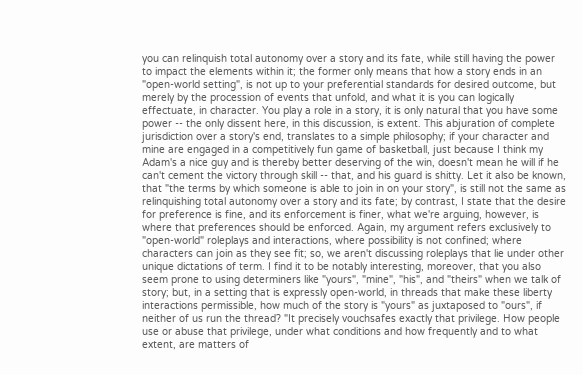you can relinquish total autonomy over a story and its fate, while still having the power to impact the elements within it; the former only means that how a story ends in an "open-world setting", is not up to your preferential standards for desired outcome, but merely by the procession of events that unfold, and what it is you can logically effectuate, in character. You play a role in a story, it is only natural that you have some power -- the only dissent here, in this discussion, is extent. This abjuration of complete jurisdiction over a story's end, translates to a simple philosophy; if your character and mine are engaged in a competitively fun game of basketball, just because I think my Adam's a nice guy and is thereby better deserving of the win, doesn't mean he will if he can't cement the victory through skill -- that, and his guard is shitty. Let it also be known, that "the terms by which someone is able to join in on your story", is still not the same as relinquishing total autonomy over a story and its fate; by contrast, I state that the desire for preference is fine, and its enforcement is finer, what we're arguing, however, is where that preferences should be enforced. Again, my argument refers exclusively to "open-world" roleplays and interactions, where possibility is not confined; where characters can join as they see fit; so, we aren't discussing roleplays that lie under other unique dictations of term. I find it to be notably interesting, moreover, that you also seem prone to using determiners like "yours", "mine", "his", and "theirs" when we talk of story; but, in a setting that is expressly open-world, in threads that make these liberty interactions permissible, how much of the story is "yours" as juxtaposed to "ours", if neither of us run the thread? "It precisely vouchsafes exactly that privilege. How people use or abuse that privilege, under what conditions and how frequently and to what extent, are matters of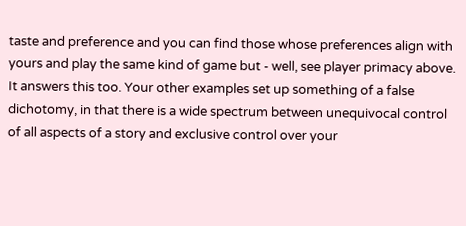taste and preference and you can find those whose preferences align with yours and play the same kind of game but - well, see player primacy above. It answers this too. Your other examples set up something of a false dichotomy, in that there is a wide spectrum between unequivocal control of all aspects of a story and exclusive control over your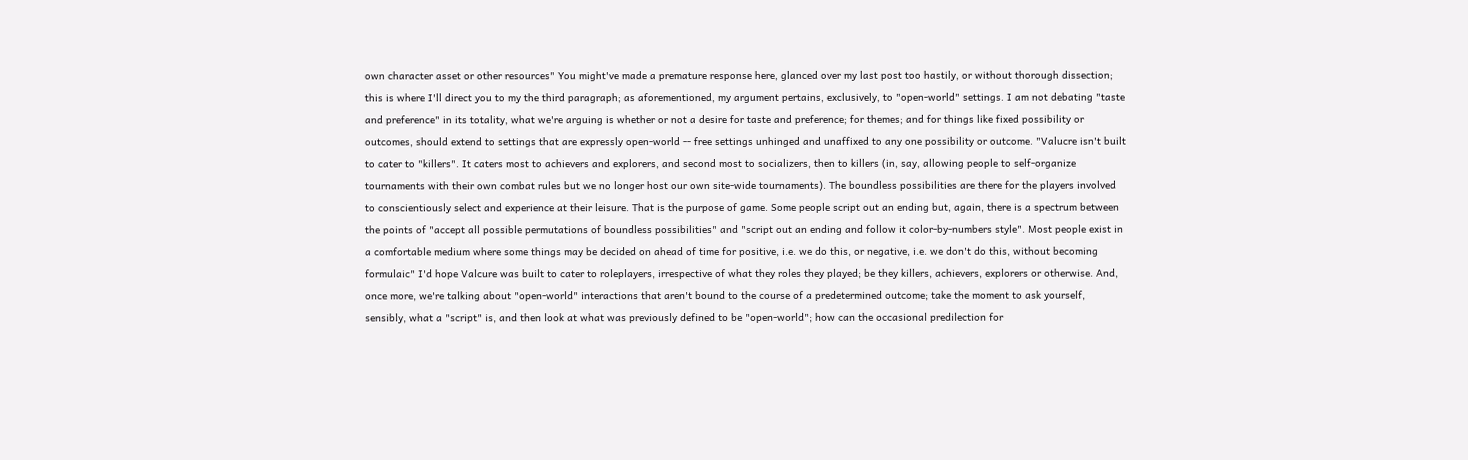own character asset or other resources" You might've made a premature response here, glanced over my last post too hastily, or without thorough dissection; this is where I'll direct you to my the third paragraph; as aforementioned, my argument pertains, exclusively, to "open-world" settings. I am not debating "taste and preference" in its totality, what we're arguing is whether or not a desire for taste and preference; for themes; and for things like fixed possibility or outcomes, should extend to settings that are expressly open-world -- free settings unhinged and unaffixed to any one possibility or outcome. "Valucre isn't built to cater to "killers". It caters most to achievers and explorers, and second most to socializers, then to killers (in, say, allowing people to self-organize tournaments with their own combat rules but we no longer host our own site-wide tournaments). The boundless possibilities are there for the players involved to conscientiously select and experience at their leisure. That is the purpose of game. Some people script out an ending but, again, there is a spectrum between the points of "accept all possible permutations of boundless possibilities" and "script out an ending and follow it color-by-numbers style". Most people exist in a comfortable medium where some things may be decided on ahead of time for positive, i.e. we do this, or negative, i.e. we don't do this, without becoming formulaic" I'd hope Valcure was built to cater to roleplayers, irrespective of what they roles they played; be they killers, achievers, explorers or otherwise. And, once more, we're talking about "open-world" interactions that aren't bound to the course of a predetermined outcome; take the moment to ask yourself, sensibly, what a "script" is, and then look at what was previously defined to be "open-world"; how can the occasional predilection for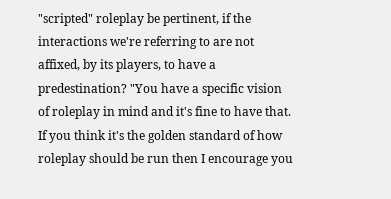"scripted" roleplay be pertinent, if the interactions we're referring to are not affixed, by its players, to have a predestination? "You have a specific vision of roleplay in mind and it's fine to have that. If you think it's the golden standard of how roleplay should be run then I encourage you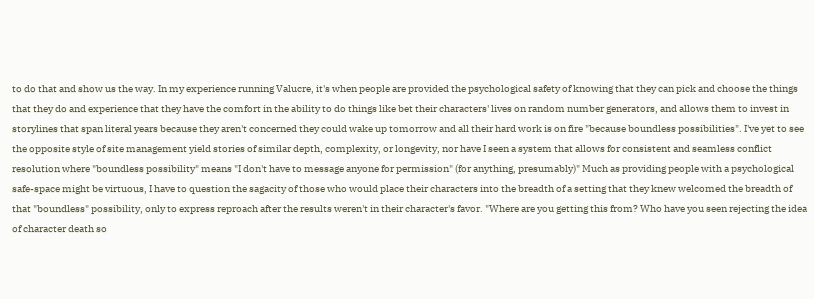to do that and show us the way. In my experience running Valucre, it's when people are provided the psychological safety of knowing that they can pick and choose the things that they do and experience that they have the comfort in the ability to do things like bet their characters' lives on random number generators, and allows them to invest in storylines that span literal years because they aren't concerned they could wake up tomorrow and all their hard work is on fire "because boundless possibilities". I've yet to see the opposite style of site management yield stories of similar depth, complexity, or longevity, nor have I seen a system that allows for consistent and seamless conflict resolution where "boundless possibility" means "I don't have to message anyone for permission" (for anything, presumably)" Much as providing people with a psychological safe-space might be virtuous, I have to question the sagacity of those who would place their characters into the breadth of a setting that they knew welcomed the breadth of that "boundless" possibility, only to express reproach after the results weren't in their character's favor. "Where are you getting this from? Who have you seen rejecting the idea of character death so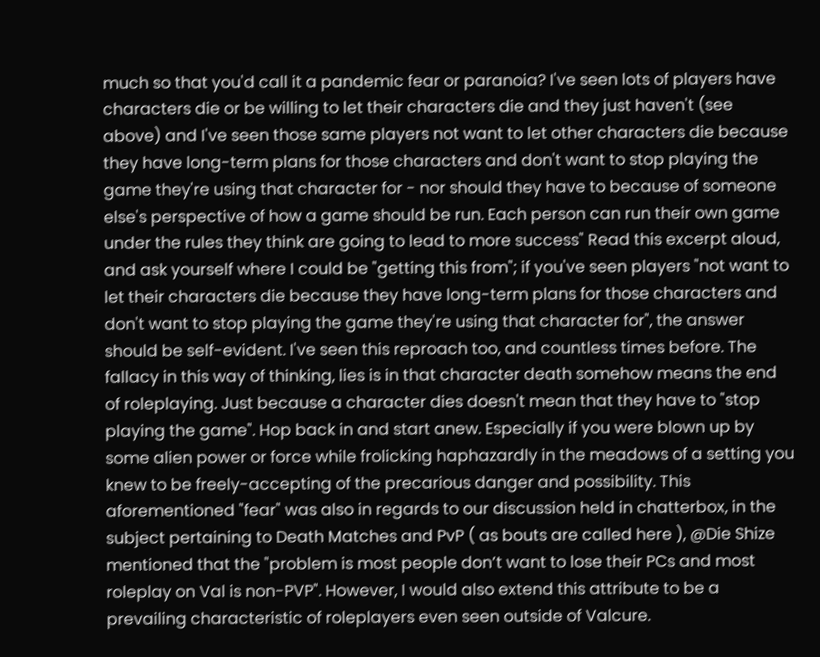much so that you'd call it a pandemic fear or paranoia? I've seen lots of players have characters die or be willing to let their characters die and they just haven't (see above) and I've seen those same players not want to let other characters die because they have long-term plans for those characters and don't want to stop playing the game they're using that character for - nor should they have to because of someone else's perspective of how a game should be run. Each person can run their own game under the rules they think are going to lead to more success" Read this excerpt aloud, and ask yourself where I could be "getting this from"; if you've seen players "not want to let their characters die because they have long-term plans for those characters and don't want to stop playing the game they're using that character for", the answer should be self-evident. I've seen this reproach too, and countless times before. The fallacy in this way of thinking, lies is in that character death somehow means the end of roleplaying. Just because a character dies doesn't mean that they have to "stop playing the game". Hop back in and start anew. Especially if you were blown up by some alien power or force while frolicking haphazardly in the meadows of a setting you knew to be freely-accepting of the precarious danger and possibility. This aforementioned "fear" was also in regards to our discussion held in chatterbox, in the subject pertaining to Death Matches and PvP ( as bouts are called here ), @Die Shize mentioned that the "problem is most people don’t want to lose their PCs and most roleplay on Val is non-PVP". However, I would also extend this attribute to be a prevailing characteristic of roleplayers even seen outside of Valcure.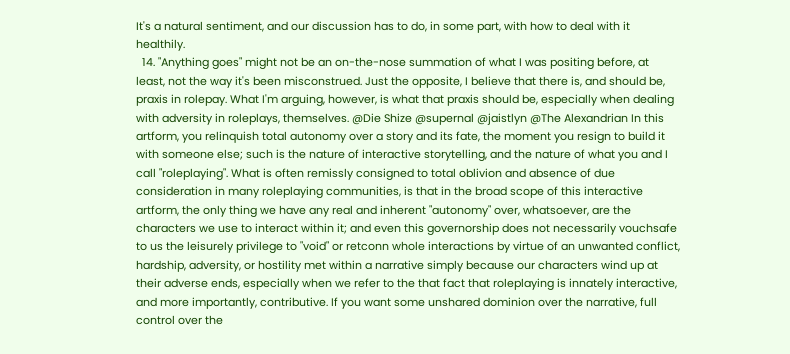It's a natural sentiment, and our discussion has to do, in some part, with how to deal with it healthily.
  14. "Anything goes" might not be an on-the-nose summation of what I was positing before, at least, not the way it's been misconstrued. Just the opposite, I believe that there is, and should be, praxis in rolepay. What I'm arguing, however, is what that praxis should be, especially when dealing with adversity in roleplays, themselves. @Die Shize @supernal @jaistlyn @The Alexandrian In this artform, you relinquish total autonomy over a story and its fate, the moment you resign to build it with someone else; such is the nature of interactive storytelling, and the nature of what you and I call "roleplaying". What is often remissly consigned to total oblivion and absence of due consideration in many roleplaying communities, is that in the broad scope of this interactive artform, the only thing we have any real and inherent "autonomy" over, whatsoever, are the characters we use to interact within it; and even this governorship does not necessarily vouchsafe to us the leisurely privilege to "void" or retconn whole interactions by virtue of an unwanted conflict, hardship, adversity, or hostility met within a narrative simply because our characters wind up at their adverse ends, especially when we refer to the that fact that roleplaying is innately interactive, and more importantly, contributive. If you want some unshared dominion over the narrative, full control over the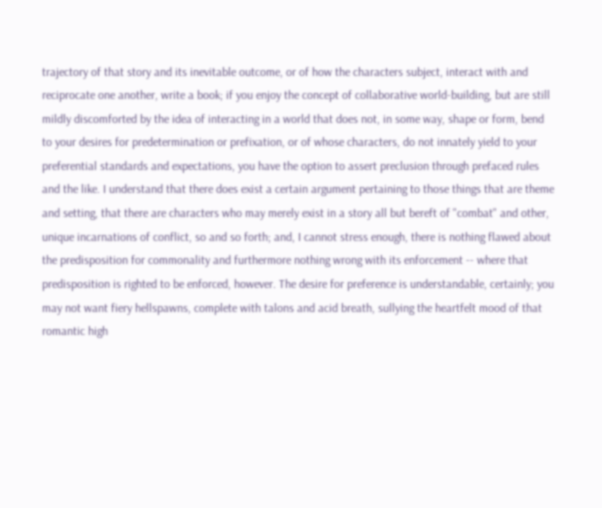trajectory of that story and its inevitable outcome, or of how the characters subject, interact with and reciprocate one another, write a book; if you enjoy the concept of collaborative world-building, but are still mildly discomforted by the idea of interacting in a world that does not, in some way, shape or form, bend to your desires for predetermination or prefixation, or of whose characters, do not innately yield to your preferential standards and expectations, you have the option to assert preclusion through prefaced rules and the like. I understand that there does exist a certain argument pertaining to those things that are theme and setting, that there are characters who may merely exist in a story all but bereft of "combat" and other, unique incarnations of conflict, so and so forth; and, I cannot stress enough, there is nothing flawed about the predisposition for commonality and furthermore nothing wrong with its enforcement -- where that predisposition is righted to be enforced, however. The desire for preference is understandable, certainly; you may not want fiery hellspawns, complete with talons and acid breath, sullying the heartfelt mood of that romantic high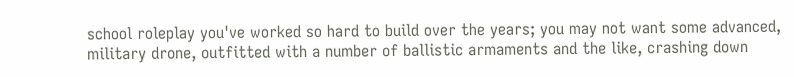school roleplay you've worked so hard to build over the years; you may not want some advanced, military drone, outfitted with a number of ballistic armaments and the like, crashing down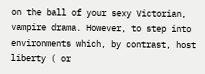on the ball of your sexy Victorian, vampire drama. However, to step into environments which, by contrast, host liberty ( or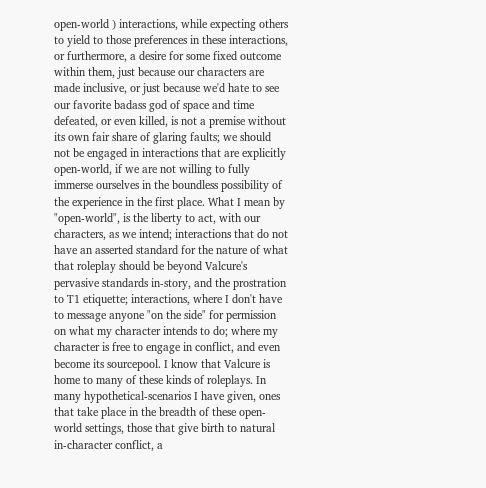open-world ) interactions, while expecting others to yield to those preferences in these interactions, or furthermore, a desire for some fixed outcome within them, just because our characters are made inclusive, or just because we'd hate to see our favorite badass god of space and time defeated, or even killed, is not a premise without its own fair share of glaring faults; we should not be engaged in interactions that are explicitly open-world, if we are not willing to fully immerse ourselves in the boundless possibility of the experience in the first place. What I mean by "open-world", is the liberty to act, with our characters, as we intend; interactions that do not have an asserted standard for the nature of what that roleplay should be beyond Valcure's pervasive standards in-story, and the prostration to T1 etiquette; interactions, where I don't have to message anyone "on the side" for permission on what my character intends to do; where my character is free to engage in conflict, and even become its sourcepool. I know that Valcure is home to many of these kinds of roleplays. In many hypothetical-scenarios I have given, ones that take place in the breadth of these open-world settings, those that give birth to natural in-character conflict, a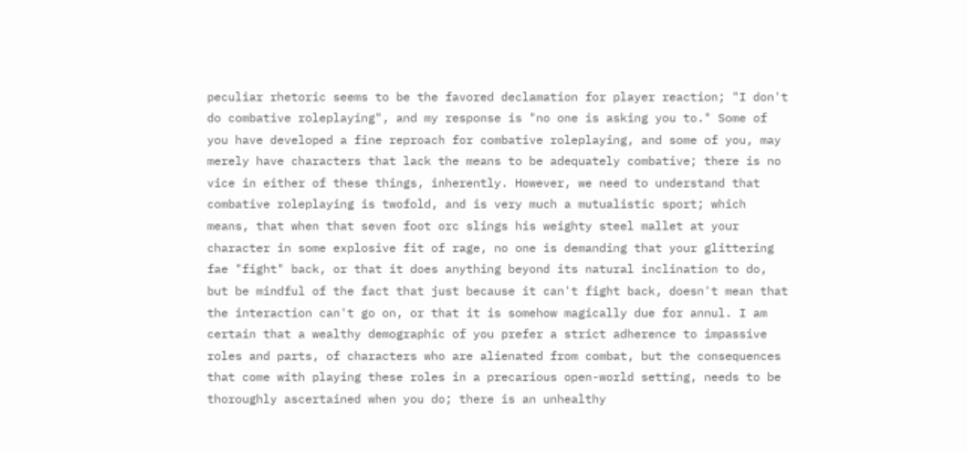peculiar rhetoric seems to be the favored declamation for player reaction; "I don't do combative roleplaying", and my response is "no one is asking you to." Some of you have developed a fine reproach for combative roleplaying, and some of you, may merely have characters that lack the means to be adequately combative; there is no vice in either of these things, inherently. However, we need to understand that combative roleplaying is twofold, and is very much a mutualistic sport; which means, that when that seven foot orc slings his weighty steel mallet at your character in some explosive fit of rage, no one is demanding that your glittering fae "fight" back, or that it does anything beyond its natural inclination to do, but be mindful of the fact that just because it can't fight back, doesn't mean that the interaction can't go on, or that it is somehow magically due for annul. I am certain that a wealthy demographic of you prefer a strict adherence to impassive roles and parts, of characters who are alienated from combat, but the consequences that come with playing these roles in a precarious open-world setting, needs to be thoroughly ascertained when you do; there is an unhealthy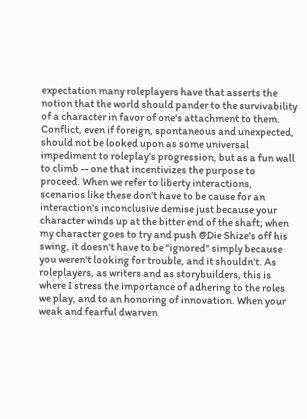expectation many roleplayers have that asserts the notion that the world should pander to the survivability of a character in favor of one's attachment to them. Conflict, even if foreign, spontaneous and unexpected, should not be looked upon as some universal impediment to roleplay's progression, but as a fun wall to climb -- one that incentivizes the purpose to proceed. When we refer to liberty interactions, scenarios like these don't have to be cause for an interaction's inconclusive demise just because your character winds up at the bitter end of the shaft; when my character goes to try and push @Die Shize's off his swing, it doesn't have to be "ignored" simply because you weren't looking for trouble, and it shouldn't. As roleplayers, as writers and as storybuilders, this is where I stress the importance of adhering to the roles we play, and to an honoring of innovation. When your weak and fearful dwarven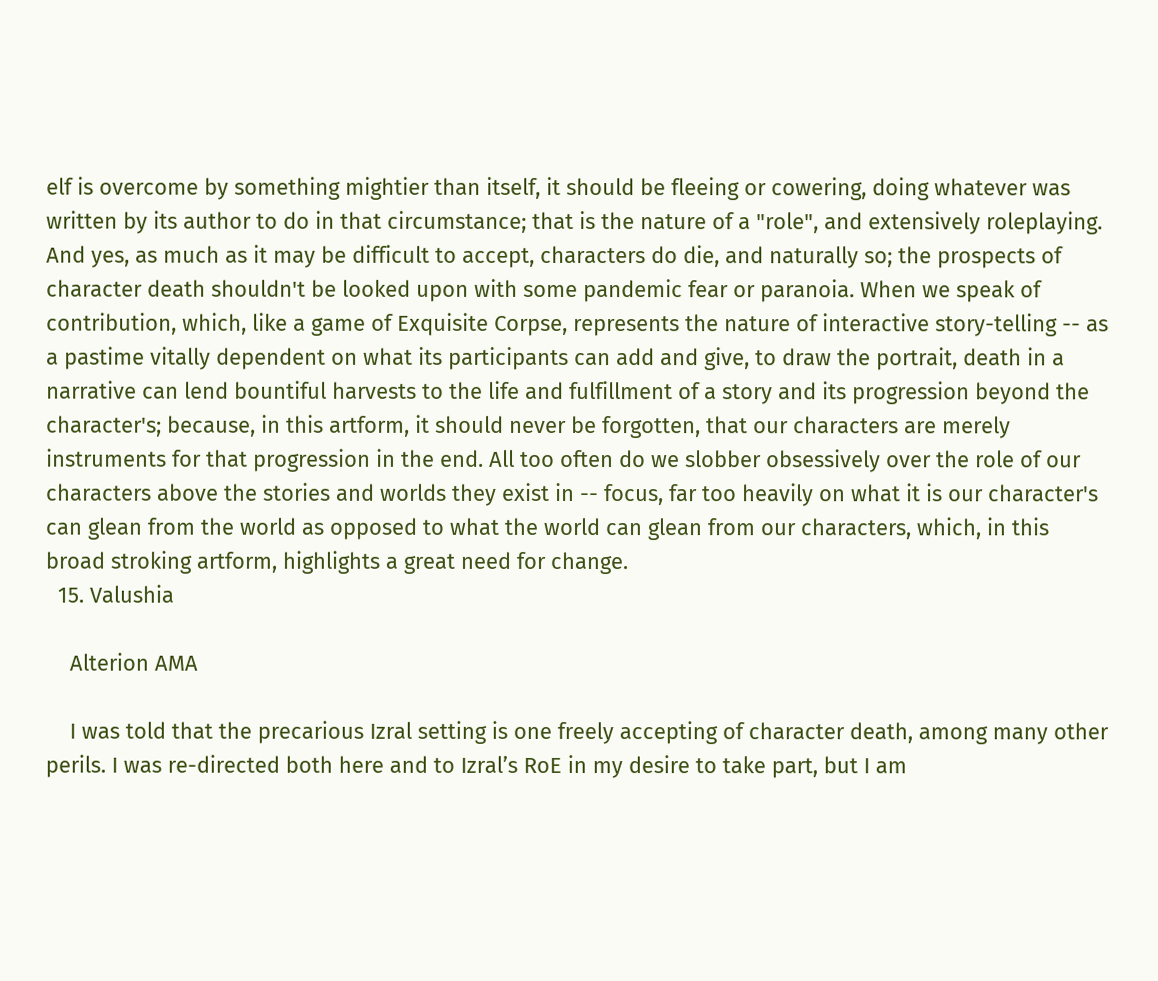elf is overcome by something mightier than itself, it should be fleeing or cowering, doing whatever was written by its author to do in that circumstance; that is the nature of a "role", and extensively roleplaying. And yes, as much as it may be difficult to accept, characters do die, and naturally so; the prospects of character death shouldn't be looked upon with some pandemic fear or paranoia. When we speak of contribution, which, like a game of Exquisite Corpse, represents the nature of interactive story-telling -- as a pastime vitally dependent on what its participants can add and give, to draw the portrait, death in a narrative can lend bountiful harvests to the life and fulfillment of a story and its progression beyond the character's; because, in this artform, it should never be forgotten, that our characters are merely instruments for that progression in the end. All too often do we slobber obsessively over the role of our characters above the stories and worlds they exist in -- focus, far too heavily on what it is our character's can glean from the world as opposed to what the world can glean from our characters, which, in this broad stroking artform, highlights a great need for change.
  15. Valushia

    Alterion AMA

    I was told that the precarious Izral setting is one freely accepting of character death, among many other perils. I was re-directed both here and to Izral’s RoE in my desire to take part, but I am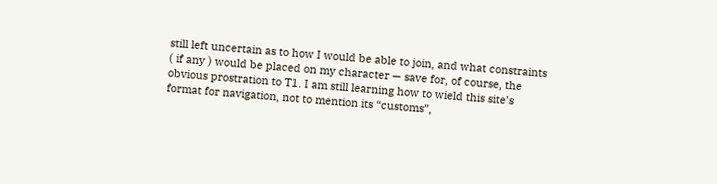still left uncertain as to how I would be able to join, and what constraints ( if any ) would be placed on my character — save for, of course, the obvious prostration to T1. I am still learning how to wield this site’s format for navigation, not to mention its “customs”,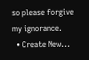so please forgive my ignorance.
  • Create New...